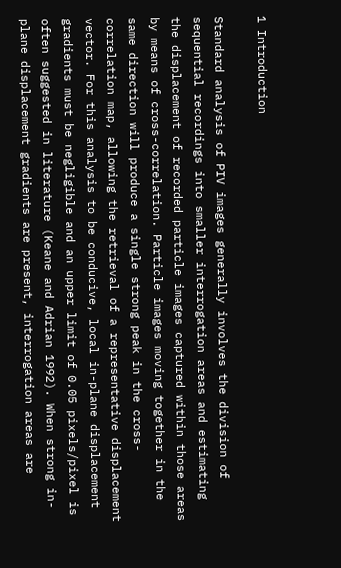1 Introduction

Standard analysis of PIV images generally involves the division of sequential recordings into smaller interrogation areas and estimating the displacement of recorded particle images captured within those areas by means of cross-correlation. Particle images moving together in the same direction will produce a single strong peak in the cross-correlation map, allowing the retrieval of a representative displacement vector. For this analysis to be conducive, local in-plane displacement gradients must be negligible and an upper limit of 0.05 pixels/pixel is often suggested in literature (Keane and Adrian 1992). When strong in-plane displacement gradients are present, interrogation areas are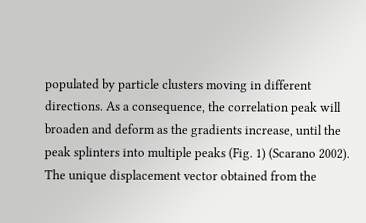populated by particle clusters moving in different directions. As a consequence, the correlation peak will broaden and deform as the gradients increase, until the peak splinters into multiple peaks (Fig. 1) (Scarano 2002). The unique displacement vector obtained from the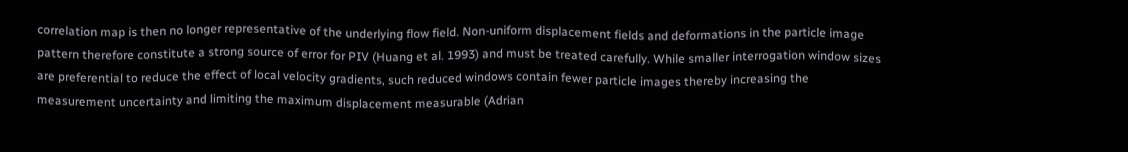correlation map is then no longer representative of the underlying flow field. Non-uniform displacement fields and deformations in the particle image pattern therefore constitute a strong source of error for PIV (Huang et al. 1993) and must be treated carefully. While smaller interrogation window sizes are preferential to reduce the effect of local velocity gradients, such reduced windows contain fewer particle images thereby increasing the measurement uncertainty and limiting the maximum displacement measurable (Adrian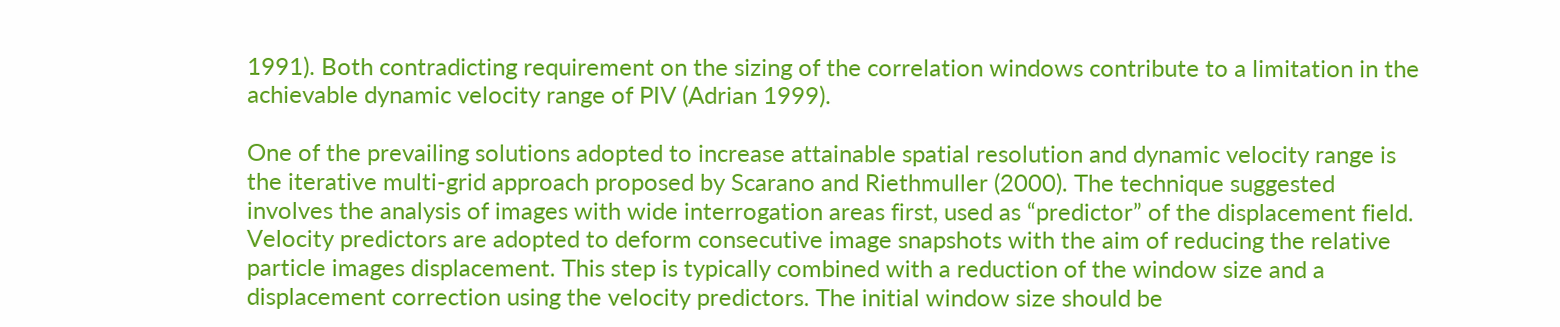1991). Both contradicting requirement on the sizing of the correlation windows contribute to a limitation in the achievable dynamic velocity range of PIV (Adrian 1999).

One of the prevailing solutions adopted to increase attainable spatial resolution and dynamic velocity range is the iterative multi-grid approach proposed by Scarano and Riethmuller (2000). The technique suggested involves the analysis of images with wide interrogation areas first, used as “predictor” of the displacement field. Velocity predictors are adopted to deform consecutive image snapshots with the aim of reducing the relative particle images displacement. This step is typically combined with a reduction of the window size and a displacement correction using the velocity predictors. The initial window size should be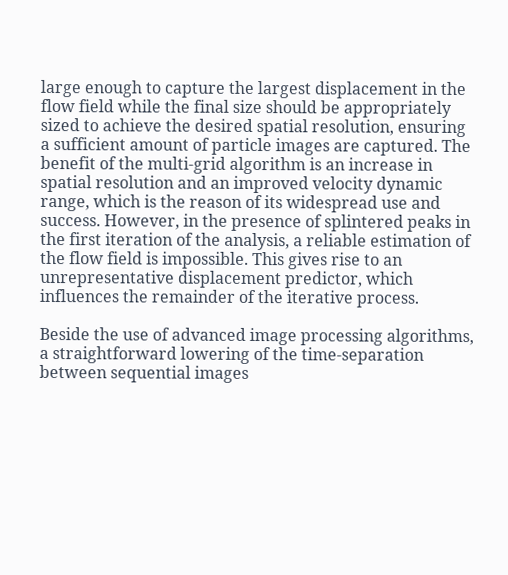large enough to capture the largest displacement in the flow field while the final size should be appropriately sized to achieve the desired spatial resolution, ensuring a sufficient amount of particle images are captured. The benefit of the multi-grid algorithm is an increase in spatial resolution and an improved velocity dynamic range, which is the reason of its widespread use and success. However, in the presence of splintered peaks in the first iteration of the analysis, a reliable estimation of the flow field is impossible. This gives rise to an unrepresentative displacement predictor, which influences the remainder of the iterative process.

Beside the use of advanced image processing algorithms, a straightforward lowering of the time-separation between sequential images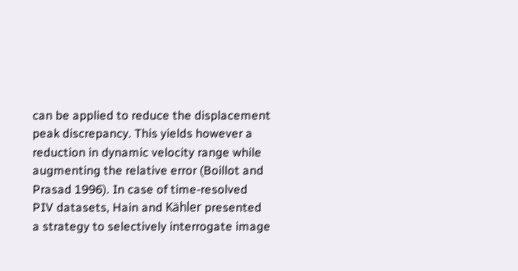can be applied to reduce the displacement peak discrepancy. This yields however a reduction in dynamic velocity range while augmenting the relative error (Boillot and Prasad 1996). In case of time-resolved PIV datasets, Hain and Kähler presented a strategy to selectively interrogate image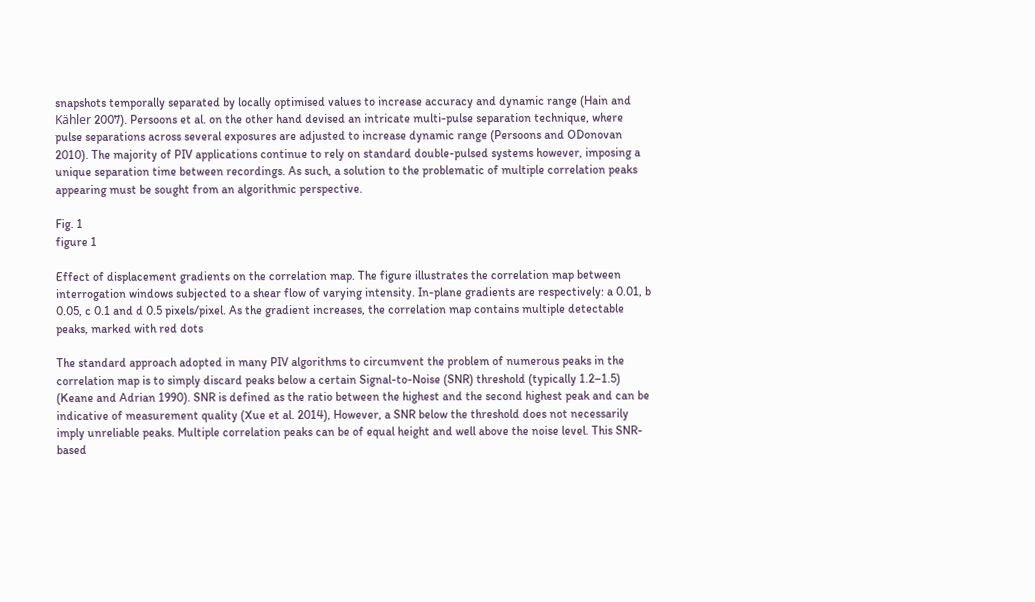snapshots temporally separated by locally optimised values to increase accuracy and dynamic range (Hain and Kähler 2007). Persoons et al. on the other hand devised an intricate multi-pulse separation technique, where pulse separations across several exposures are adjusted to increase dynamic range (Persoons and ODonovan 2010). The majority of PIV applications continue to rely on standard double-pulsed systems however, imposing a unique separation time between recordings. As such, a solution to the problematic of multiple correlation peaks appearing must be sought from an algorithmic perspective.

Fig. 1
figure 1

Effect of displacement gradients on the correlation map. The figure illustrates the correlation map between interrogation windows subjected to a shear flow of varying intensity. In-plane gradients are respectively: a 0.01, b 0.05, c 0.1 and d 0.5 pixels/pixel. As the gradient increases, the correlation map contains multiple detectable peaks, marked with red dots

The standard approach adopted in many PIV algorithms to circumvent the problem of numerous peaks in the correlation map is to simply discard peaks below a certain Signal-to-Noise (SNR) threshold (typically 1.2–1.5) (Keane and Adrian 1990). SNR is defined as the ratio between the highest and the second highest peak and can be indicative of measurement quality (Xue et al. 2014), However, a SNR below the threshold does not necessarily imply unreliable peaks. Multiple correlation peaks can be of equal height and well above the noise level. This SNR-based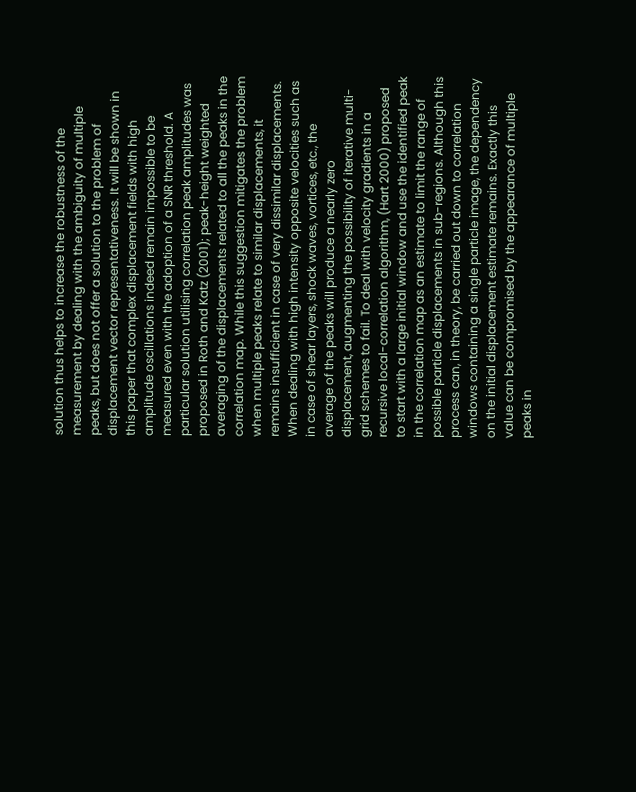solution thus helps to increase the robustness of the measurement by dealing with the ambiguity of multiple peaks, but does not offer a solution to the problem of displacement vector representativeness. It will be shown in this paper that complex displacement fields with high amplitude oscillations indeed remain impossible to be measured even with the adoption of a SNR threshold. A particular solution utilising correlation peak amplitudes was proposed in Roth and Katz (2001); peak-height weighted averaging of the displacements related to all the peaks in the correlation map. While this suggestion mitigates the problem when multiple peaks relate to similar displacements, it remains insufficient in case of very dissimilar displacements. When dealing with high intensity opposite velocities such as in case of shear layers, shock waves, vortices, etc., the average of the peaks will produce a nearly zero displacement, augmenting the possibility of iterative multi-grid schemes to fail. To deal with velocity gradients in a recursive local-correlation algorithm, (Hart 2000) proposed to start with a large initial window and use the identified peak in the correlation map as an estimate to limit the range of possible particle displacements in sub-regions. Although this process can, in theory, be carried out down to correlation windows containing a single particle image, the dependency on the initial displacement estimate remains. Exactly this value can be compromised by the appearance of multiple peaks in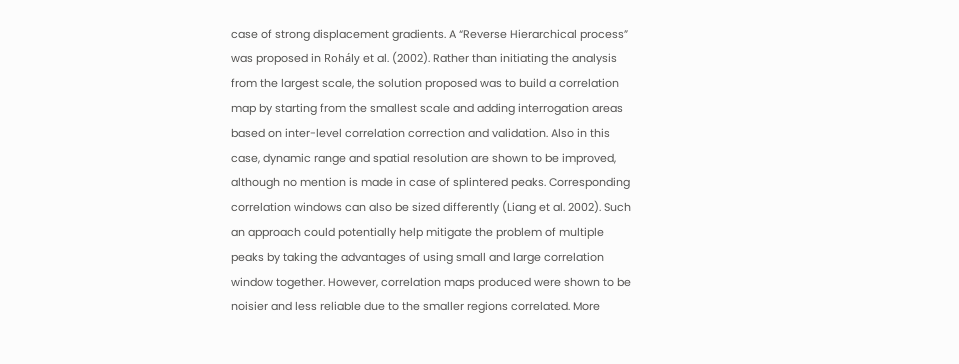case of strong displacement gradients. A “Reverse Hierarchical process” was proposed in Rohály et al. (2002). Rather than initiating the analysis from the largest scale, the solution proposed was to build a correlation map by starting from the smallest scale and adding interrogation areas based on inter-level correlation correction and validation. Also in this case, dynamic range and spatial resolution are shown to be improved, although no mention is made in case of splintered peaks. Corresponding correlation windows can also be sized differently (Liang et al. 2002). Such an approach could potentially help mitigate the problem of multiple peaks by taking the advantages of using small and large correlation window together. However, correlation maps produced were shown to be noisier and less reliable due to the smaller regions correlated. More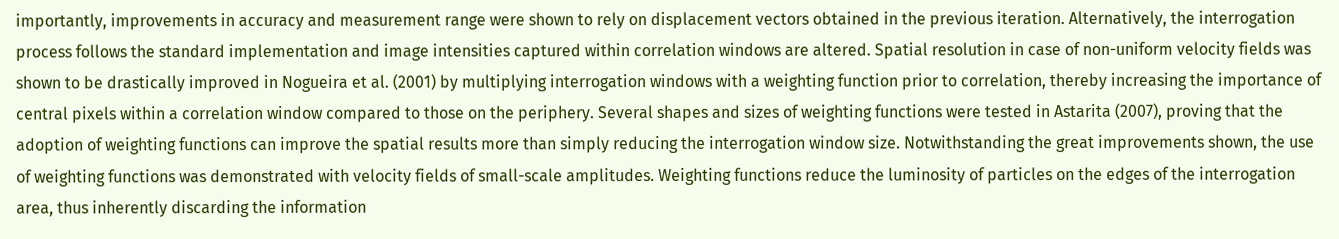importantly, improvements in accuracy and measurement range were shown to rely on displacement vectors obtained in the previous iteration. Alternatively, the interrogation process follows the standard implementation and image intensities captured within correlation windows are altered. Spatial resolution in case of non-uniform velocity fields was shown to be drastically improved in Nogueira et al. (2001) by multiplying interrogation windows with a weighting function prior to correlation, thereby increasing the importance of central pixels within a correlation window compared to those on the periphery. Several shapes and sizes of weighting functions were tested in Astarita (2007), proving that the adoption of weighting functions can improve the spatial results more than simply reducing the interrogation window size. Notwithstanding the great improvements shown, the use of weighting functions was demonstrated with velocity fields of small-scale amplitudes. Weighting functions reduce the luminosity of particles on the edges of the interrogation area, thus inherently discarding the information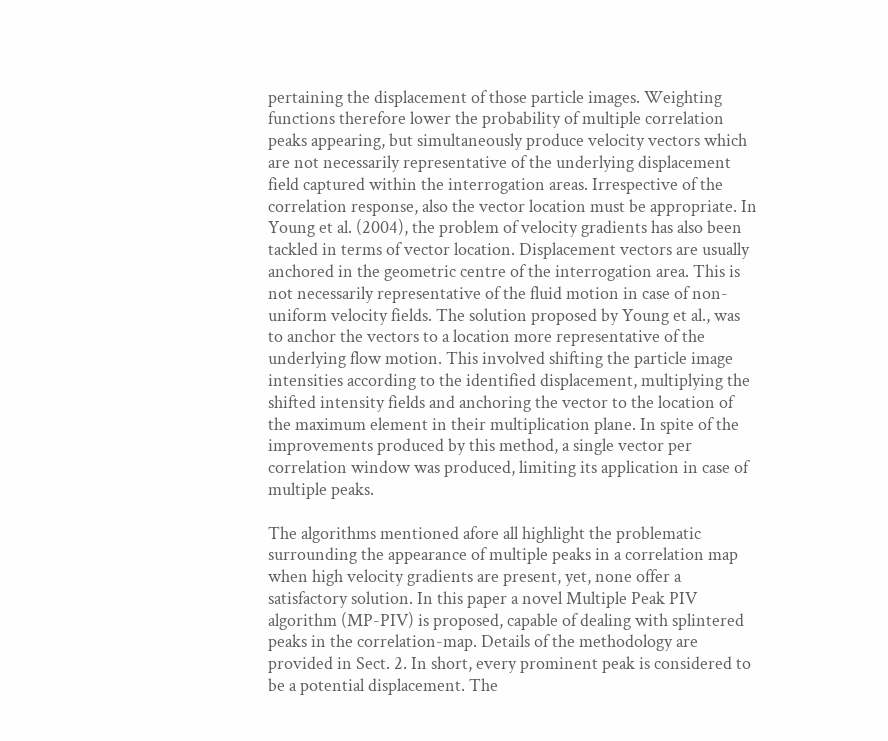pertaining the displacement of those particle images. Weighting functions therefore lower the probability of multiple correlation peaks appearing, but simultaneously produce velocity vectors which are not necessarily representative of the underlying displacement field captured within the interrogation areas. Irrespective of the correlation response, also the vector location must be appropriate. In Young et al. (2004), the problem of velocity gradients has also been tackled in terms of vector location. Displacement vectors are usually anchored in the geometric centre of the interrogation area. This is not necessarily representative of the fluid motion in case of non-uniform velocity fields. The solution proposed by Young et al., was to anchor the vectors to a location more representative of the underlying flow motion. This involved shifting the particle image intensities according to the identified displacement, multiplying the shifted intensity fields and anchoring the vector to the location of the maximum element in their multiplication plane. In spite of the improvements produced by this method, a single vector per correlation window was produced, limiting its application in case of multiple peaks.

The algorithms mentioned afore all highlight the problematic surrounding the appearance of multiple peaks in a correlation map when high velocity gradients are present, yet, none offer a satisfactory solution. In this paper a novel Multiple Peak PIV algorithm (MP-PIV) is proposed, capable of dealing with splintered peaks in the correlation-map. Details of the methodology are provided in Sect. 2. In short, every prominent peak is considered to be a potential displacement. The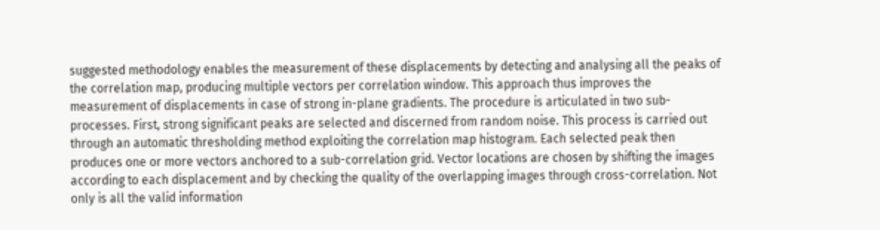suggested methodology enables the measurement of these displacements by detecting and analysing all the peaks of the correlation map, producing multiple vectors per correlation window. This approach thus improves the measurement of displacements in case of strong in-plane gradients. The procedure is articulated in two sub-processes. First, strong significant peaks are selected and discerned from random noise. This process is carried out through an automatic thresholding method exploiting the correlation map histogram. Each selected peak then produces one or more vectors anchored to a sub-correlation grid. Vector locations are chosen by shifting the images according to each displacement and by checking the quality of the overlapping images through cross-correlation. Not only is all the valid information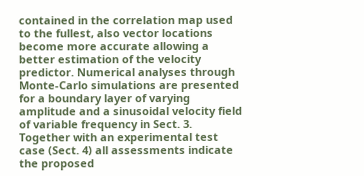contained in the correlation map used to the fullest, also vector locations become more accurate allowing a better estimation of the velocity predictor. Numerical analyses through Monte-Carlo simulations are presented for a boundary layer of varying amplitude and a sinusoidal velocity field of variable frequency in Sect. 3. Together with an experimental test case (Sect. 4) all assessments indicate the proposed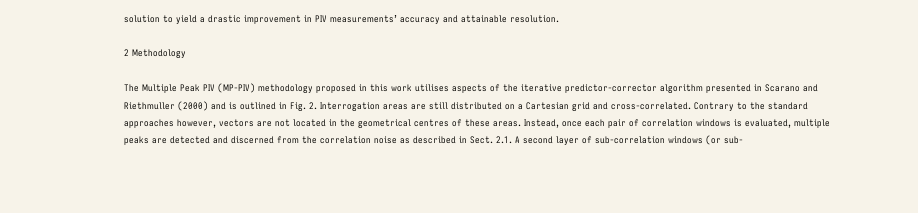solution to yield a drastic improvement in PIV measurements’ accuracy and attainable resolution.

2 Methodology

The Multiple Peak PIV (MP-PIV) methodology proposed in this work utilises aspects of the iterative predictor-corrector algorithm presented in Scarano and Riethmuller (2000) and is outlined in Fig. 2. Interrogation areas are still distributed on a Cartesian grid and cross-correlated. Contrary to the standard approaches however, vectors are not located in the geometrical centres of these areas. Instead, once each pair of correlation windows is evaluated, multiple peaks are detected and discerned from the correlation noise as described in Sect. 2.1. A second layer of sub-correlation windows (or sub-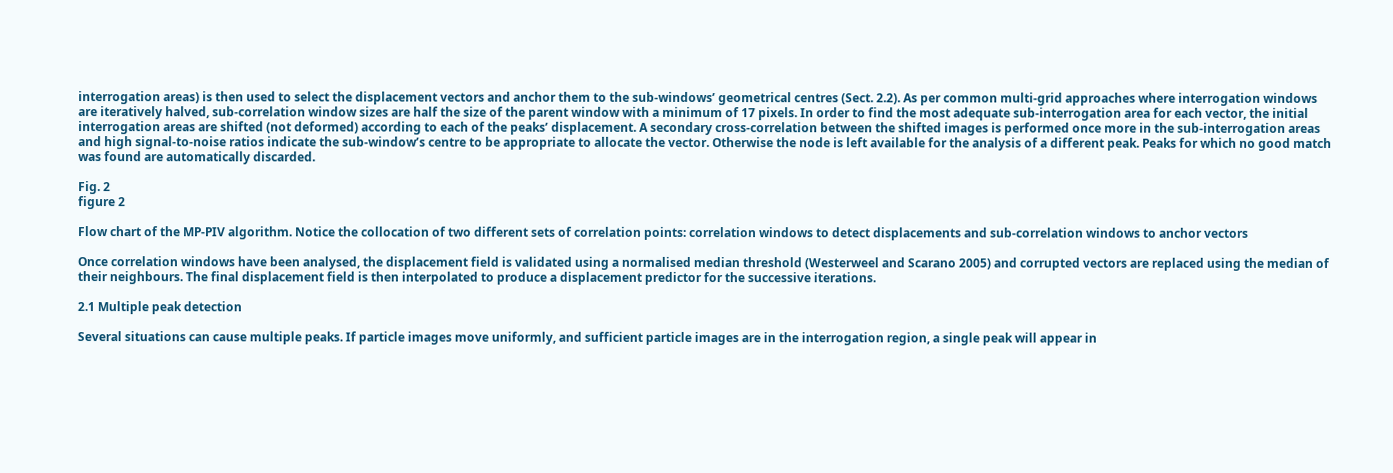interrogation areas) is then used to select the displacement vectors and anchor them to the sub-windows’ geometrical centres (Sect. 2.2). As per common multi-grid approaches where interrogation windows are iteratively halved, sub-correlation window sizes are half the size of the parent window with a minimum of 17 pixels. In order to find the most adequate sub-interrogation area for each vector, the initial interrogation areas are shifted (not deformed) according to each of the peaks’ displacement. A secondary cross-correlation between the shifted images is performed once more in the sub-interrogation areas and high signal-to-noise ratios indicate the sub-window’s centre to be appropriate to allocate the vector. Otherwise the node is left available for the analysis of a different peak. Peaks for which no good match was found are automatically discarded.

Fig. 2
figure 2

Flow chart of the MP-PIV algorithm. Notice the collocation of two different sets of correlation points: correlation windows to detect displacements and sub-correlation windows to anchor vectors

Once correlation windows have been analysed, the displacement field is validated using a normalised median threshold (Westerweel and Scarano 2005) and corrupted vectors are replaced using the median of their neighbours. The final displacement field is then interpolated to produce a displacement predictor for the successive iterations.

2.1 Multiple peak detection

Several situations can cause multiple peaks. If particle images move uniformly, and sufficient particle images are in the interrogation region, a single peak will appear in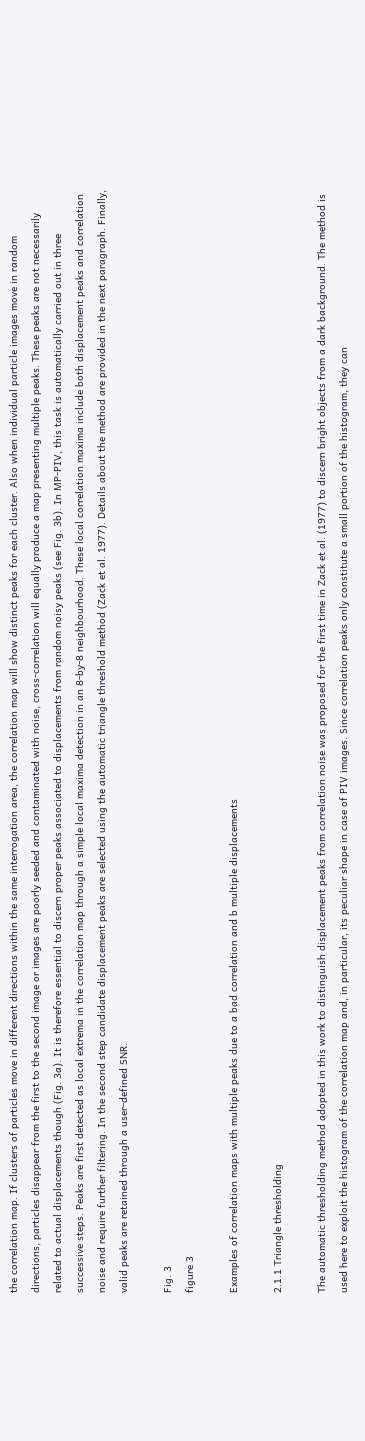the correlation map. If clusters of particles move in different directions within the same interrogation area, the correlation map will show distinct peaks for each cluster. Also when individual particle images move in random directions, particles disappear from the first to the second image or images are poorly seeded and contaminated with noise, cross-correlation will equally produce a map presenting multiple peaks. These peaks are not necessarily related to actual displacements though (Fig. 3a). It is therefore essential to discern proper peaks associated to displacements from random noisy peaks (see Fig. 3b). In MP-PIV, this task is automatically carried out in three successive steps. Peaks are first detected as local extrema in the correlation map through a simple local maxima detection in an 8-by-8 neighbourhood. These local correlation maxima include both displacement peaks and correlation noise and require further filtering. In the second step candidate displacement peaks are selected using the automatic triangle threshold method (Zack et al. 1977). Details about the method are provided in the next paragraph. Finally, valid peaks are retained through a user-defined SNR.

Fig. 3
figure 3

Examples of correlation maps with multiple peaks due to a bad correlation and b multiple displacements

2.1.1 Triangle thresholding

The automatic thresholding method adopted in this work to distinguish displacement peaks from correlation noise was proposed for the first time in Zack et al. (1977) to discern bright objects from a dark background. The method is used here to exploit the histogram of the correlation map and, in particular, its peculiar shape in case of PIV images. Since correlation peaks only constitute a small portion of the histogram, they can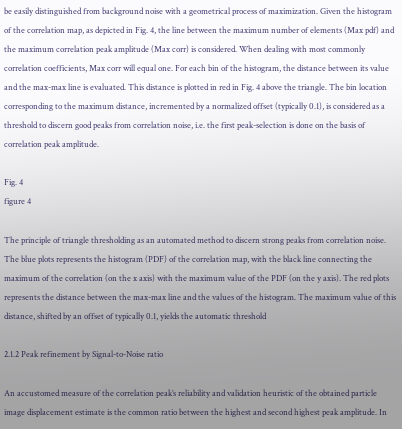be easily distinguished from background noise with a geometrical process of maximization. Given the histogram of the correlation map, as depicted in Fig. 4, the line between the maximum number of elements (Max pdf) and the maximum correlation peak amplitude (Max corr) is considered. When dealing with most commonly correlation coefficients, Max corr will equal one. For each bin of the histogram, the distance between its value and the max-max line is evaluated. This distance is plotted in red in Fig. 4 above the triangle. The bin location corresponding to the maximum distance, incremented by a normalized offset (typically 0.1), is considered as a threshold to discern good peaks from correlation noise, i.e. the first peak-selection is done on the basis of correlation peak amplitude.

Fig. 4
figure 4

The principle of triangle thresholding as an automated method to discern strong peaks from correlation noise. The blue plots represents the histogram (PDF) of the correlation map, with the black line connecting the maximum of the correlation (on the x axis) with the maximum value of the PDF (on the y axis). The red plots represents the distance between the max-max line and the values of the histogram. The maximum value of this distance, shifted by an offset of typically 0.1, yields the automatic threshold

2.1.2 Peak refinement by Signal-to-Noise ratio

An accustomed measure of the correlation peak’s reliability and validation heuristic of the obtained particle image displacement estimate is the common ratio between the highest and second highest peak amplitude. In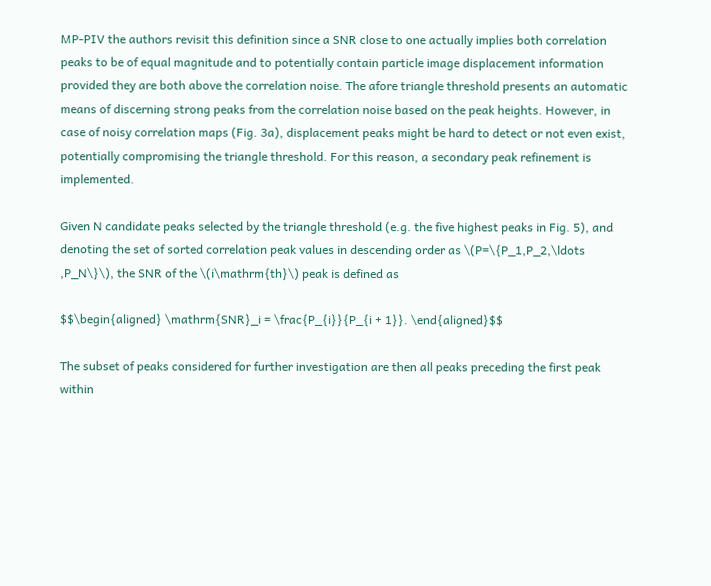MP-PIV the authors revisit this definition since a SNR close to one actually implies both correlation peaks to be of equal magnitude and to potentially contain particle image displacement information provided they are both above the correlation noise. The afore triangle threshold presents an automatic means of discerning strong peaks from the correlation noise based on the peak heights. However, in case of noisy correlation maps (Fig. 3a), displacement peaks might be hard to detect or not even exist, potentially compromising the triangle threshold. For this reason, a secondary peak refinement is implemented.

Given N candidate peaks selected by the triangle threshold (e.g. the five highest peaks in Fig. 5), and denoting the set of sorted correlation peak values in descending order as \(P=\{P_1,P_2,\ldots ,P_N\}\), the SNR of the \(i\mathrm{th}\) peak is defined as

$$\begin{aligned} \mathrm{SNR}_i = \frac{P_{i}}{P_{i + 1}}. \end{aligned}$$

The subset of peaks considered for further investigation are then all peaks preceding the first peak within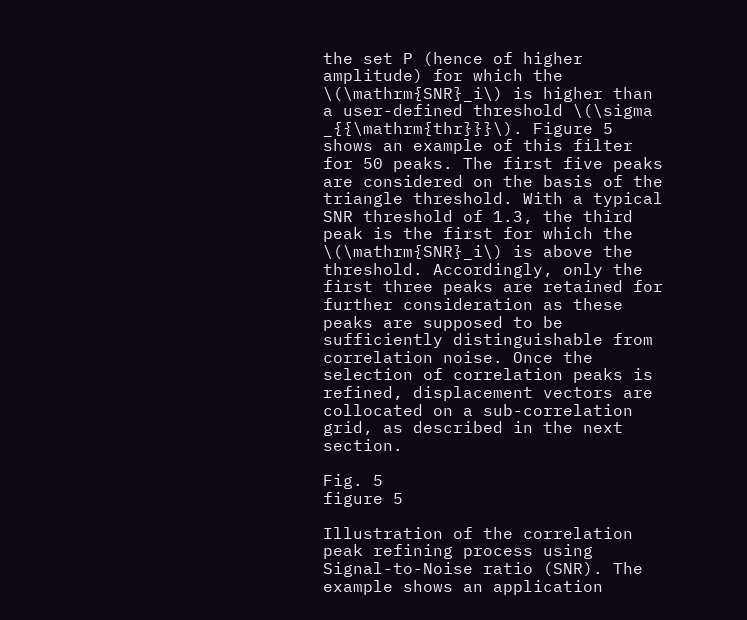the set P (hence of higher amplitude) for which the \(\mathrm{SNR}_i\) is higher than a user-defined threshold \(\sigma _{{\mathrm{thr}}}\). Figure 5 shows an example of this filter for 50 peaks. The first five peaks are considered on the basis of the triangle threshold. With a typical SNR threshold of 1.3, the third peak is the first for which the \(\mathrm{SNR}_i\) is above the threshold. Accordingly, only the first three peaks are retained for further consideration as these peaks are supposed to be sufficiently distinguishable from correlation noise. Once the selection of correlation peaks is refined, displacement vectors are collocated on a sub-correlation grid, as described in the next section.

Fig. 5
figure 5

Illustration of the correlation peak refining process using Signal-to-Noise ratio (SNR). The example shows an application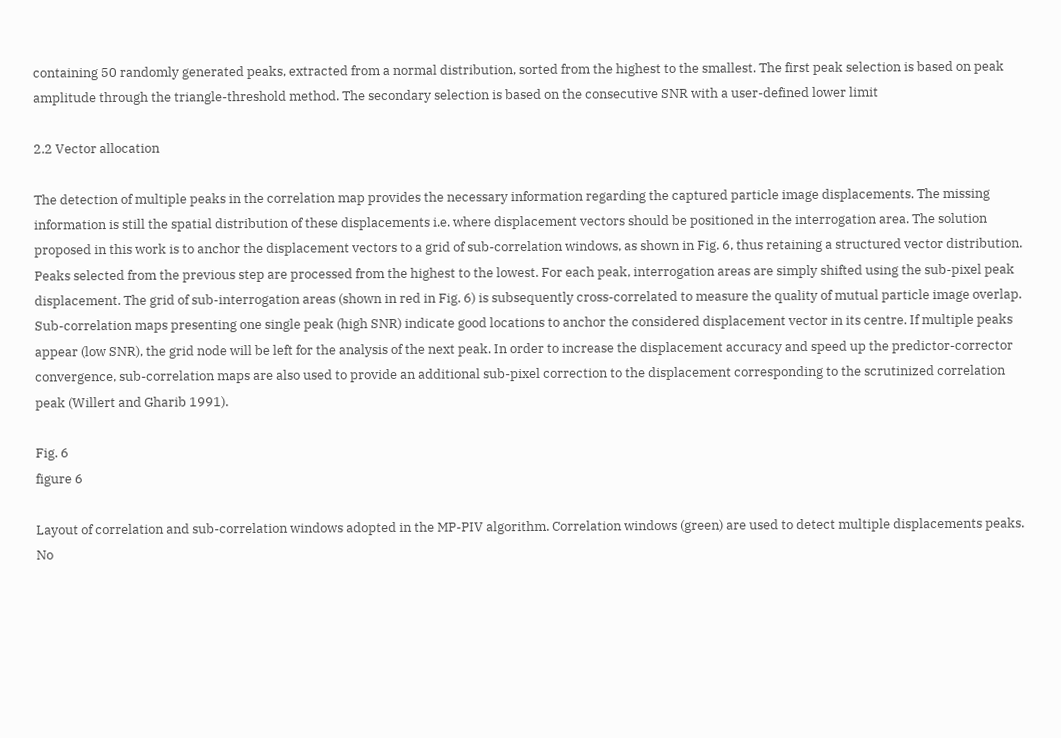containing 50 randomly generated peaks, extracted from a normal distribution, sorted from the highest to the smallest. The first peak selection is based on peak amplitude through the triangle-threshold method. The secondary selection is based on the consecutive SNR with a user-defined lower limit

2.2 Vector allocation

The detection of multiple peaks in the correlation map provides the necessary information regarding the captured particle image displacements. The missing information is still the spatial distribution of these displacements i.e. where displacement vectors should be positioned in the interrogation area. The solution proposed in this work is to anchor the displacement vectors to a grid of sub-correlation windows, as shown in Fig. 6, thus retaining a structured vector distribution. Peaks selected from the previous step are processed from the highest to the lowest. For each peak, interrogation areas are simply shifted using the sub-pixel peak displacement. The grid of sub-interrogation areas (shown in red in Fig. 6) is subsequently cross-correlated to measure the quality of mutual particle image overlap. Sub-correlation maps presenting one single peak (high SNR) indicate good locations to anchor the considered displacement vector in its centre. If multiple peaks appear (low SNR), the grid node will be left for the analysis of the next peak. In order to increase the displacement accuracy and speed up the predictor-corrector convergence, sub-correlation maps are also used to provide an additional sub-pixel correction to the displacement corresponding to the scrutinized correlation peak (Willert and Gharib 1991).

Fig. 6
figure 6

Layout of correlation and sub-correlation windows adopted in the MP-PIV algorithm. Correlation windows (green) are used to detect multiple displacements peaks. No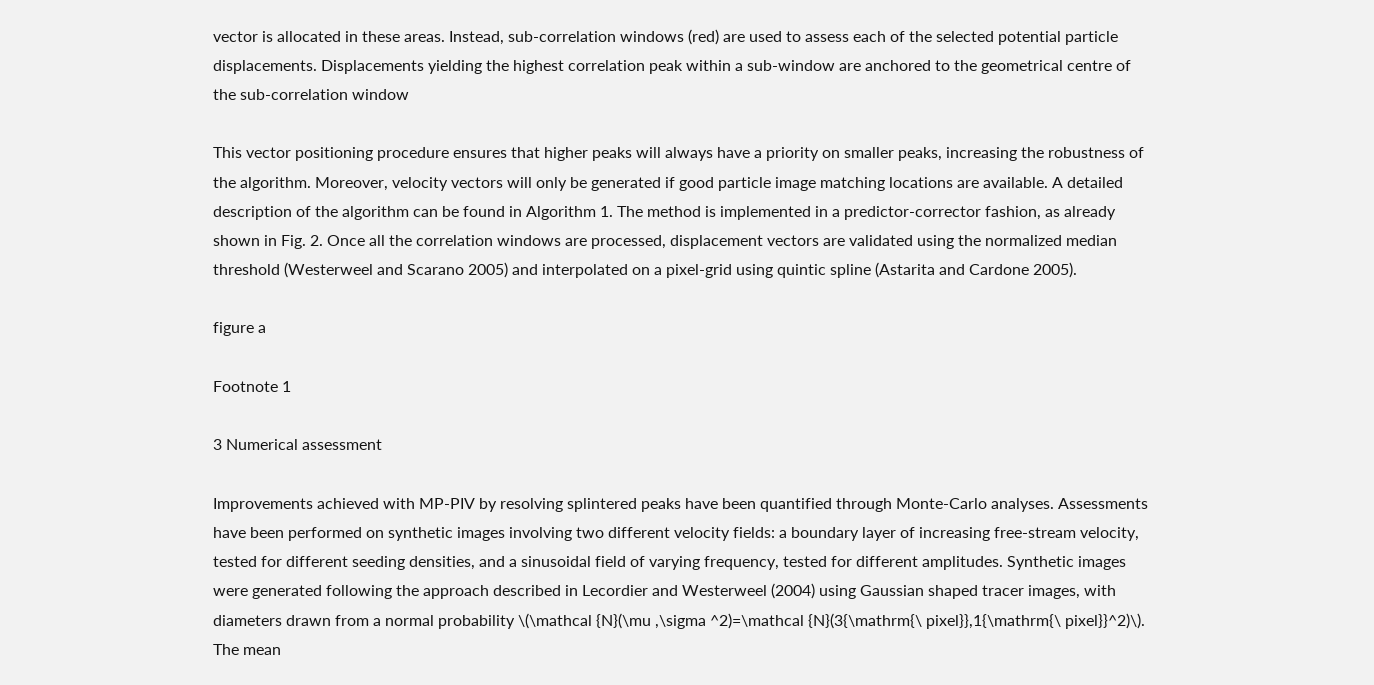vector is allocated in these areas. Instead, sub-correlation windows (red) are used to assess each of the selected potential particle displacements. Displacements yielding the highest correlation peak within a sub-window are anchored to the geometrical centre of the sub-correlation window

This vector positioning procedure ensures that higher peaks will always have a priority on smaller peaks, increasing the robustness of the algorithm. Moreover, velocity vectors will only be generated if good particle image matching locations are available. A detailed description of the algorithm can be found in Algorithm 1. The method is implemented in a predictor-corrector fashion, as already shown in Fig. 2. Once all the correlation windows are processed, displacement vectors are validated using the normalized median threshold (Westerweel and Scarano 2005) and interpolated on a pixel-grid using quintic spline (Astarita and Cardone 2005).

figure a

Footnote 1

3 Numerical assessment

Improvements achieved with MP-PIV by resolving splintered peaks have been quantified through Monte-Carlo analyses. Assessments have been performed on synthetic images involving two different velocity fields: a boundary layer of increasing free-stream velocity, tested for different seeding densities, and a sinusoidal field of varying frequency, tested for different amplitudes. Synthetic images were generated following the approach described in Lecordier and Westerweel (2004) using Gaussian shaped tracer images, with diameters drawn from a normal probability \(\mathcal {N}(\mu ,\sigma ^2)=\mathcal {N}(3{\mathrm{\ pixel}},1{\mathrm{\ pixel}}^2)\). The mean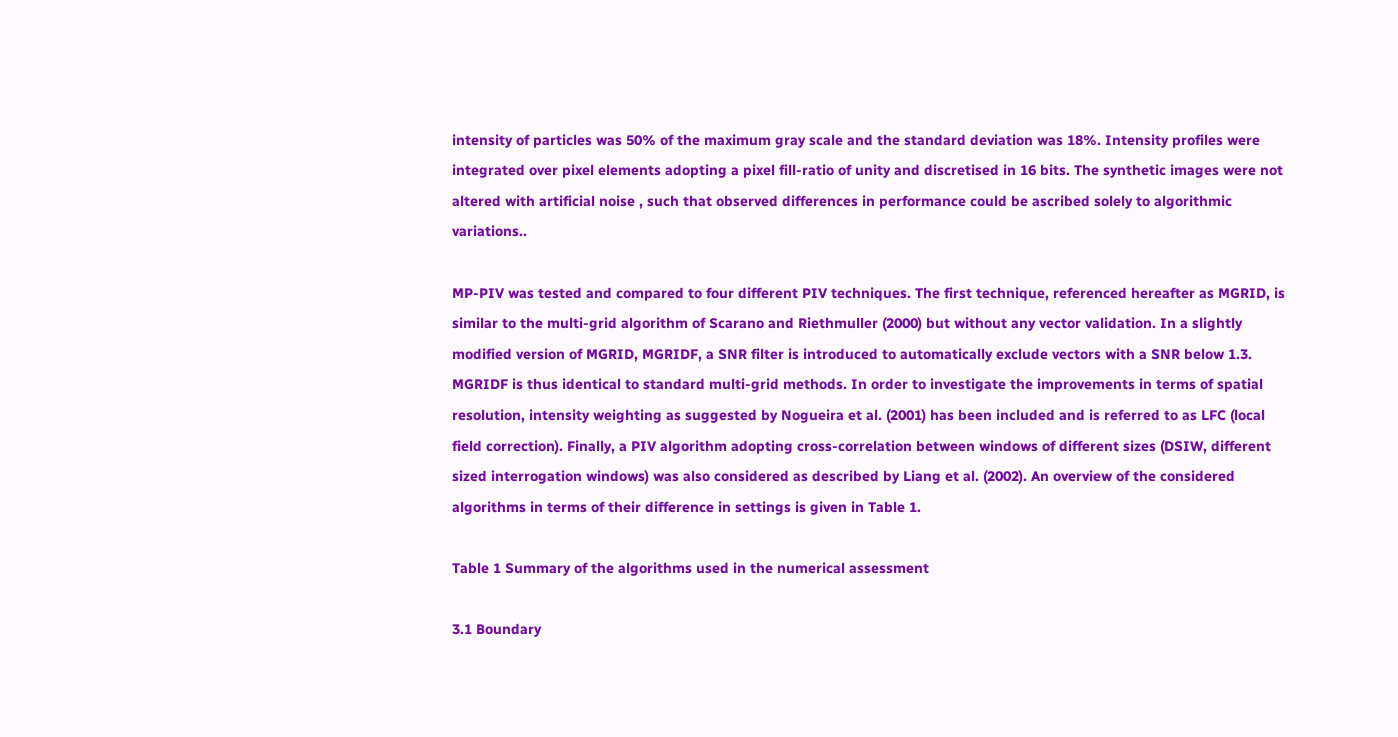intensity of particles was 50% of the maximum gray scale and the standard deviation was 18%. Intensity profiles were integrated over pixel elements adopting a pixel fill-ratio of unity and discretised in 16 bits. The synthetic images were not altered with artificial noise , such that observed differences in performance could be ascribed solely to algorithmic variations..

MP-PIV was tested and compared to four different PIV techniques. The first technique, referenced hereafter as MGRID, is similar to the multi-grid algorithm of Scarano and Riethmuller (2000) but without any vector validation. In a slightly modified version of MGRID, MGRIDF, a SNR filter is introduced to automatically exclude vectors with a SNR below 1.3. MGRIDF is thus identical to standard multi-grid methods. In order to investigate the improvements in terms of spatial resolution, intensity weighting as suggested by Nogueira et al. (2001) has been included and is referred to as LFC (local field correction). Finally, a PIV algorithm adopting cross-correlation between windows of different sizes (DSIW, different sized interrogation windows) was also considered as described by Liang et al. (2002). An overview of the considered algorithms in terms of their difference in settings is given in Table 1.

Table 1 Summary of the algorithms used in the numerical assessment

3.1 Boundary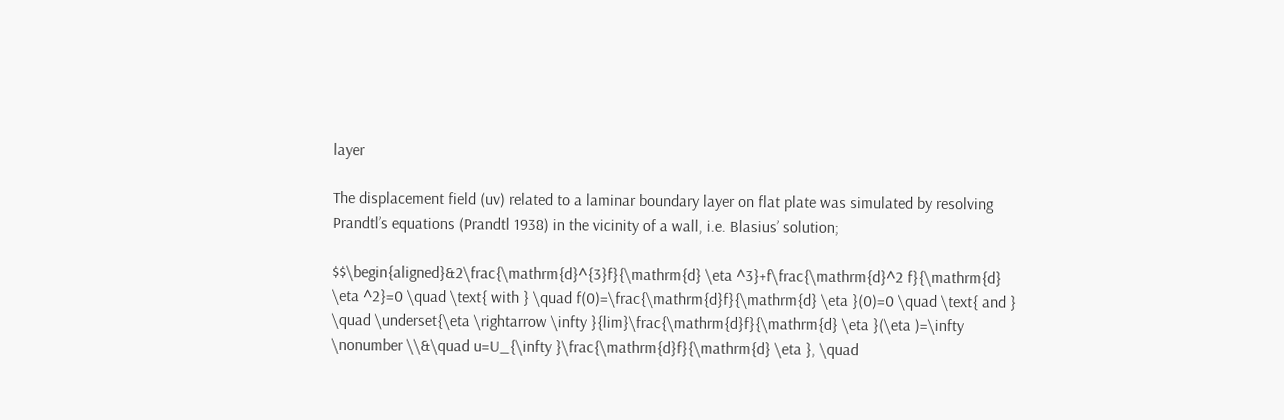layer

The displacement field (uv) related to a laminar boundary layer on flat plate was simulated by resolving Prandtl’s equations (Prandtl 1938) in the vicinity of a wall, i.e. Blasius’ solution;

$$\begin{aligned}&2\frac{\mathrm{d}^{3}f}{\mathrm{d} \eta ^3}+f\frac{\mathrm{d}^2 f}{\mathrm{d} \eta ^2}=0 \quad \text{ with } \quad f(0)=\frac{\mathrm{d}f}{\mathrm{d} \eta }(0)=0 \quad \text{ and } \quad \underset{\eta \rightarrow \infty }{lim}\frac{\mathrm{d}f}{\mathrm{d} \eta }(\eta )=\infty \nonumber \\&\quad u=U_{\infty }\frac{\mathrm{d}f}{\mathrm{d} \eta }, \quad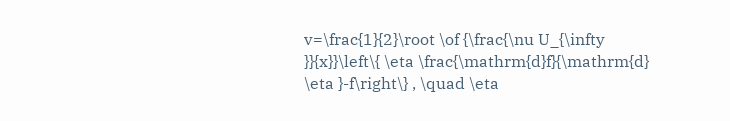v=\frac{1}{2}\root \of {\frac{\nu U_{\infty }}{x}}\left\{ \eta \frac{\mathrm{d}f}{\mathrm{d} \eta }-f\right\} , \quad \eta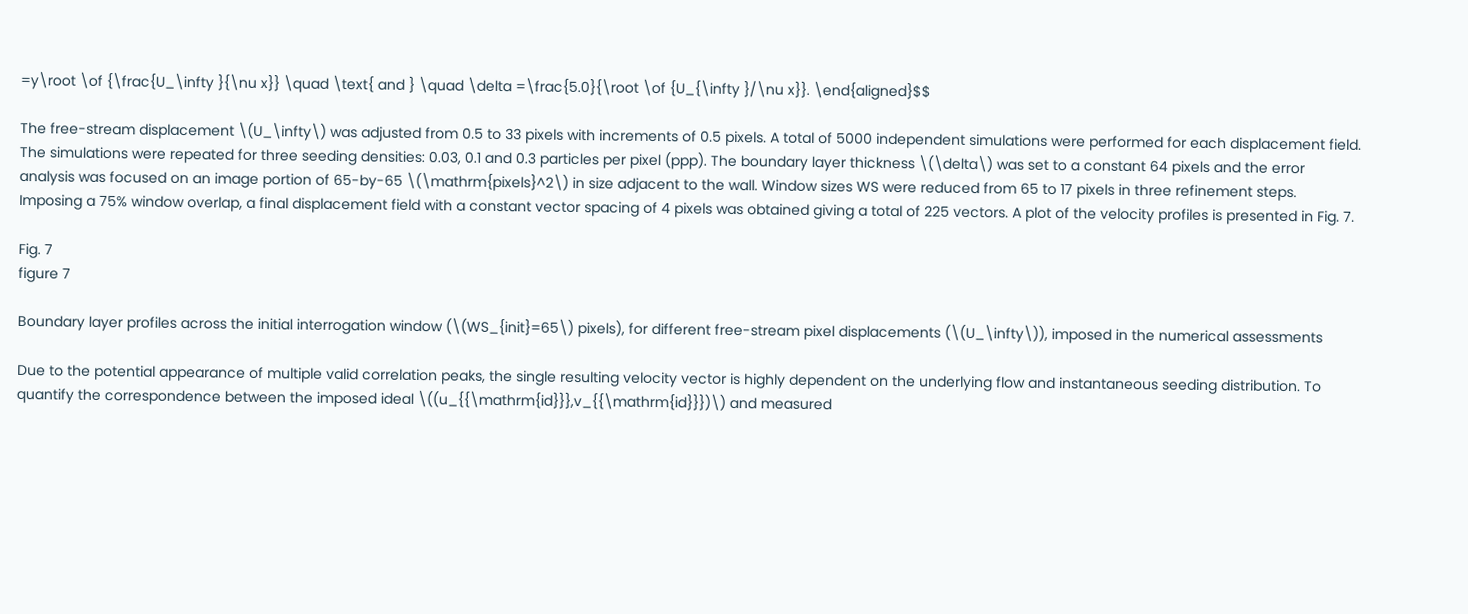=y\root \of {\frac{U_\infty }{\nu x}} \quad \text{ and } \quad \delta =\frac{5.0}{\root \of {U_{\infty }/\nu x}}. \end{aligned}$$

The free-stream displacement \(U_\infty\) was adjusted from 0.5 to 33 pixels with increments of 0.5 pixels. A total of 5000 independent simulations were performed for each displacement field. The simulations were repeated for three seeding densities: 0.03, 0.1 and 0.3 particles per pixel (ppp). The boundary layer thickness \(\delta\) was set to a constant 64 pixels and the error analysis was focused on an image portion of 65-by-65 \(\mathrm{pixels}^2\) in size adjacent to the wall. Window sizes WS were reduced from 65 to 17 pixels in three refinement steps. Imposing a 75% window overlap, a final displacement field with a constant vector spacing of 4 pixels was obtained giving a total of 225 vectors. A plot of the velocity profiles is presented in Fig. 7.

Fig. 7
figure 7

Boundary layer profiles across the initial interrogation window (\(WS_{init}=65\) pixels), for different free-stream pixel displacements (\(U_\infty\)), imposed in the numerical assessments

Due to the potential appearance of multiple valid correlation peaks, the single resulting velocity vector is highly dependent on the underlying flow and instantaneous seeding distribution. To quantify the correspondence between the imposed ideal \((u_{{\mathrm{id}}},v_{{\mathrm{id}}})\) and measured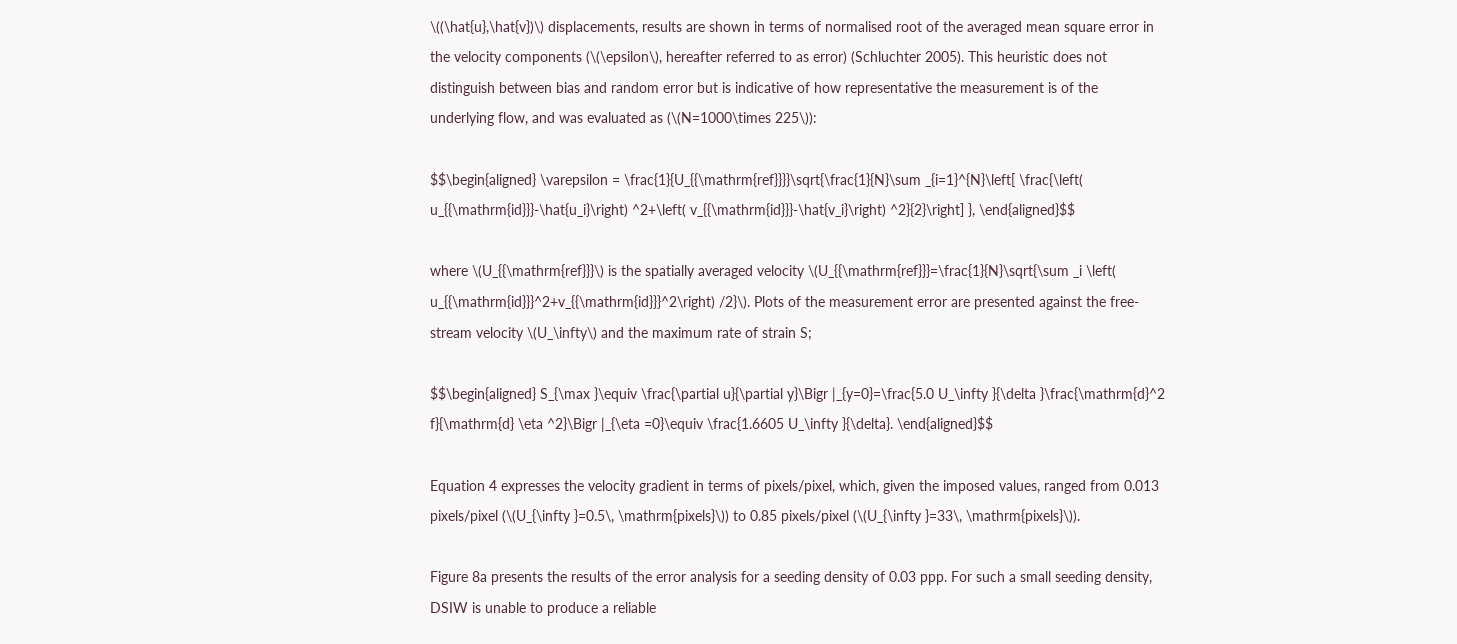\((\hat{u},\hat{v})\) displacements, results are shown in terms of normalised root of the averaged mean square error in the velocity components (\(\epsilon\), hereafter referred to as error) (Schluchter 2005). This heuristic does not distinguish between bias and random error but is indicative of how representative the measurement is of the underlying flow, and was evaluated as (\(N=1000\times 225\)):

$$\begin{aligned} \varepsilon = \frac{1}{U_{{\mathrm{ref}}}}\sqrt{\frac{1}{N}\sum _{i=1}^{N}\left[ \frac{\left( u_{{\mathrm{id}}}-\hat{u_i}\right) ^2+\left( v_{{\mathrm{id}}}-\hat{v_i}\right) ^2}{2}\right] }, \end{aligned}$$

where \(U_{{\mathrm{ref}}}\) is the spatially averaged velocity \(U_{{\mathrm{ref}}}=\frac{1}{N}\sqrt{\sum _i \left( u_{{\mathrm{id}}}^2+v_{{\mathrm{id}}}^2\right) /2}\). Plots of the measurement error are presented against the free-stream velocity \(U_\infty\) and the maximum rate of strain S;

$$\begin{aligned} S_{\max }\equiv \frac{\partial u}{\partial y}\Bigr |_{y=0}=\frac{5.0 U_\infty }{\delta }\frac{\mathrm{d}^2 f}{\mathrm{d} \eta ^2}\Bigr |_{\eta =0}\equiv \frac{1.6605 U_\infty }{\delta}. \end{aligned}$$

Equation 4 expresses the velocity gradient in terms of pixels/pixel, which, given the imposed values, ranged from 0.013 pixels/pixel (\(U_{\infty }=0.5\, \mathrm{pixels}\)) to 0.85 pixels/pixel (\(U_{\infty }=33\, \mathrm{pixels}\)).

Figure 8a presents the results of the error analysis for a seeding density of 0.03 ppp. For such a small seeding density, DSIW is unable to produce a reliable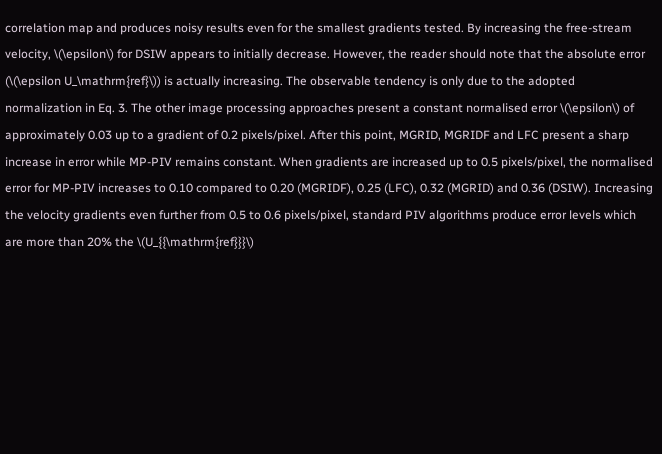correlation map and produces noisy results even for the smallest gradients tested. By increasing the free-stream velocity, \(\epsilon\) for DSIW appears to initially decrease. However, the reader should note that the absolute error (\(\epsilon U_\mathrm{ref}\)) is actually increasing. The observable tendency is only due to the adopted normalization in Eq. 3. The other image processing approaches present a constant normalised error \(\epsilon\) of approximately 0.03 up to a gradient of 0.2 pixels/pixel. After this point, MGRID, MGRIDF and LFC present a sharp increase in error while MP-PIV remains constant. When gradients are increased up to 0.5 pixels/pixel, the normalised error for MP-PIV increases to 0.10 compared to 0.20 (MGRIDF), 0.25 (LFC), 0.32 (MGRID) and 0.36 (DSIW). Increasing the velocity gradients even further from 0.5 to 0.6 pixels/pixel, standard PIV algorithms produce error levels which are more than 20% the \(U_{{\mathrm{ref}}}\)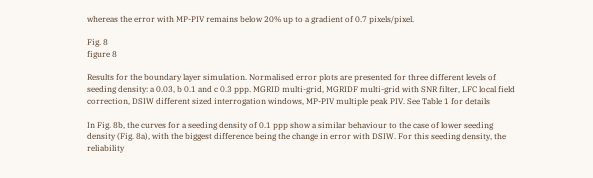whereas the error with MP-PIV remains below 20% up to a gradient of 0.7 pixels/pixel.

Fig. 8
figure 8

Results for the boundary layer simulation. Normalised error plots are presented for three different levels of seeding density: a 0.03, b 0.1 and c 0.3 ppp. MGRID multi-grid, MGRIDF multi-grid with SNR filter, LFC local field correction, DSIW different sized interrogation windows, MP-PIV multiple peak PIV. See Table 1 for details

In Fig. 8b, the curves for a seeding density of 0.1 ppp show a similar behaviour to the case of lower seeding density (Fig. 8a), with the biggest difference being the change in error with DSIW. For this seeding density, the reliability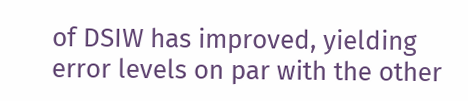of DSIW has improved, yielding error levels on par with the other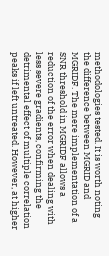methodologies tested. It is worth noting the difference between MGRID and MGRIDF. The mere implementation of a SNR threshold in MGRIDF allows a reduction of the error when dealing with less severe gradients, confirming the detrimental effect of multiple correlation peaks if left untreated. However, at higher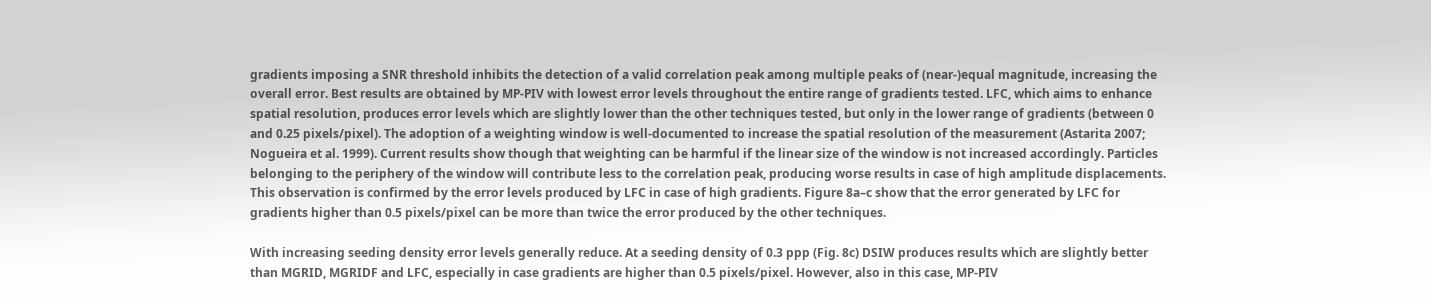gradients imposing a SNR threshold inhibits the detection of a valid correlation peak among multiple peaks of (near-)equal magnitude, increasing the overall error. Best results are obtained by MP-PIV with lowest error levels throughout the entire range of gradients tested. LFC, which aims to enhance spatial resolution, produces error levels which are slightly lower than the other techniques tested, but only in the lower range of gradients (between 0 and 0.25 pixels/pixel). The adoption of a weighting window is well-documented to increase the spatial resolution of the measurement (Astarita 2007; Nogueira et al. 1999). Current results show though that weighting can be harmful if the linear size of the window is not increased accordingly. Particles belonging to the periphery of the window will contribute less to the correlation peak, producing worse results in case of high amplitude displacements. This observation is confirmed by the error levels produced by LFC in case of high gradients. Figure 8a–c show that the error generated by LFC for gradients higher than 0.5 pixels/pixel can be more than twice the error produced by the other techniques.

With increasing seeding density error levels generally reduce. At a seeding density of 0.3 ppp (Fig. 8c) DSIW produces results which are slightly better than MGRID, MGRIDF and LFC, especially in case gradients are higher than 0.5 pixels/pixel. However, also in this case, MP-PIV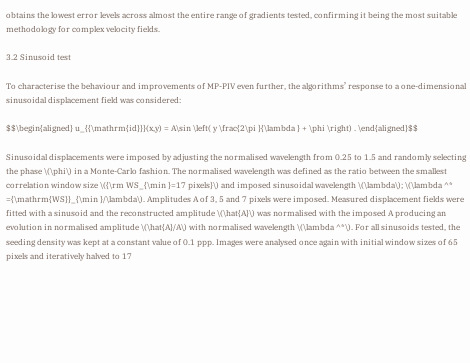obtains the lowest error levels across almost the entire range of gradients tested, confirming it being the most suitable methodology for complex velocity fields.

3.2 Sinusoid test

To characterise the behaviour and improvements of MP-PIV even further, the algorithms’ response to a one-dimensional sinusoidal displacement field was considered:

$$\begin{aligned} u_{{\mathrm{id}}}(x,y) = A\sin \left( y \frac{2\pi }{\lambda } + \phi \right) . \end{aligned}$$

Sinusoidal displacements were imposed by adjusting the normalised wavelength from 0.25 to 1.5 and randomly selecting the phase \(\phi\) in a Monte-Carlo fashion. The normalised wavelength was defined as the ratio between the smallest correlation window size \({\rm WS_{\min }=17 pixels}\) and imposed sinusoidal wavelength \(\lambda\); \(\lambda ^* ={\mathrm{WS}}_{\min }/\lambda\). Amplitudes A of 3, 5 and 7 pixels were imposed. Measured displacement fields were fitted with a sinusoid and the reconstructed amplitude \(\hat{A}\) was normalised with the imposed A producing an evolution in normalised amplitude \(\hat{A}/A\) with normalised wavelength \(\lambda ^*\). For all sinusoids tested, the seeding density was kept at a constant value of 0.1 ppp. Images were analysed once again with initial window sizes of 65 pixels and iteratively halved to 17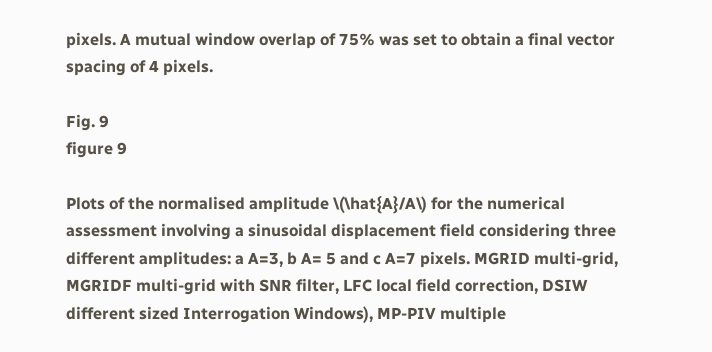pixels. A mutual window overlap of 75% was set to obtain a final vector spacing of 4 pixels.

Fig. 9
figure 9

Plots of the normalised amplitude \(\hat{A}/A\) for the numerical assessment involving a sinusoidal displacement field considering three different amplitudes: a A=3, b A= 5 and c A=7 pixels. MGRID multi-grid, MGRIDF multi-grid with SNR filter, LFC local field correction, DSIW different sized Interrogation Windows), MP-PIV multiple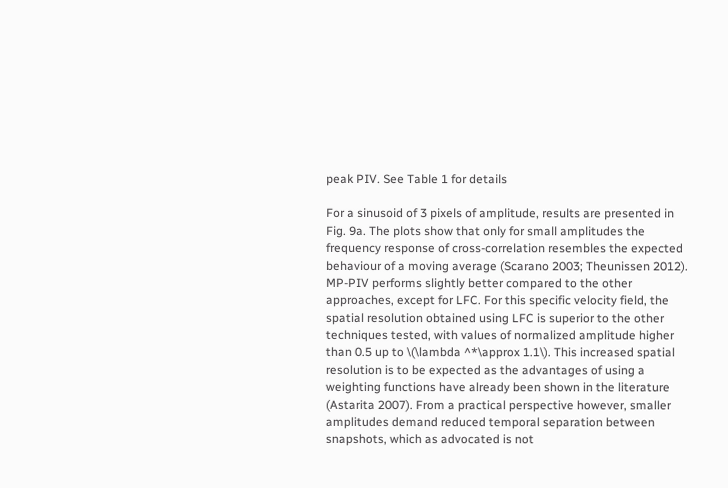peak PIV. See Table 1 for details

For a sinusoid of 3 pixels of amplitude, results are presented in Fig. 9a. The plots show that only for small amplitudes the frequency response of cross-correlation resembles the expected behaviour of a moving average (Scarano 2003; Theunissen 2012). MP-PIV performs slightly better compared to the other approaches, except for LFC. For this specific velocity field, the spatial resolution obtained using LFC is superior to the other techniques tested, with values of normalized amplitude higher than 0.5 up to \(\lambda ^*\approx 1.1\). This increased spatial resolution is to be expected as the advantages of using a weighting functions have already been shown in the literature (Astarita 2007). From a practical perspective however, smaller amplitudes demand reduced temporal separation between snapshots, which as advocated is not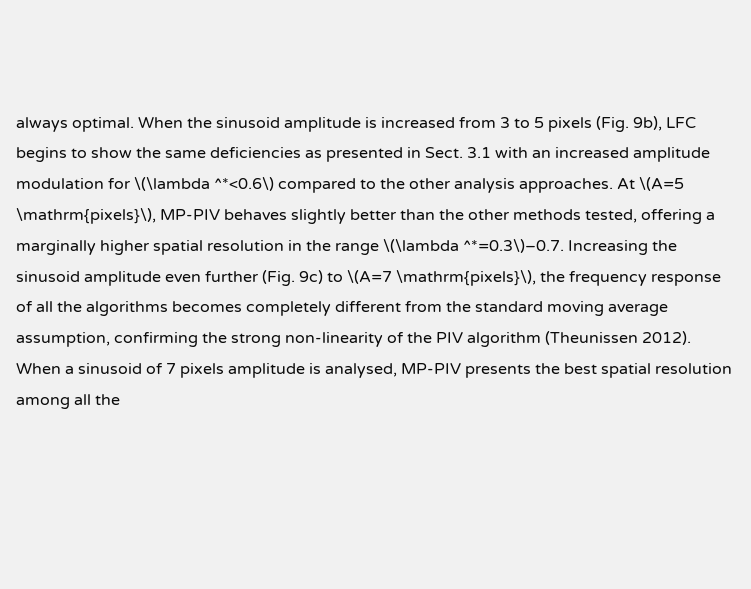always optimal. When the sinusoid amplitude is increased from 3 to 5 pixels (Fig. 9b), LFC begins to show the same deficiencies as presented in Sect. 3.1 with an increased amplitude modulation for \(\lambda ^*<0.6\) compared to the other analysis approaches. At \(A=5 \mathrm{pixels}\), MP-PIV behaves slightly better than the other methods tested, offering a marginally higher spatial resolution in the range \(\lambda ^*=0.3\)–0.7. Increasing the sinusoid amplitude even further (Fig. 9c) to \(A=7 \mathrm{pixels}\), the frequency response of all the algorithms becomes completely different from the standard moving average assumption, confirming the strong non-linearity of the PIV algorithm (Theunissen 2012). When a sinusoid of 7 pixels amplitude is analysed, MP-PIV presents the best spatial resolution among all the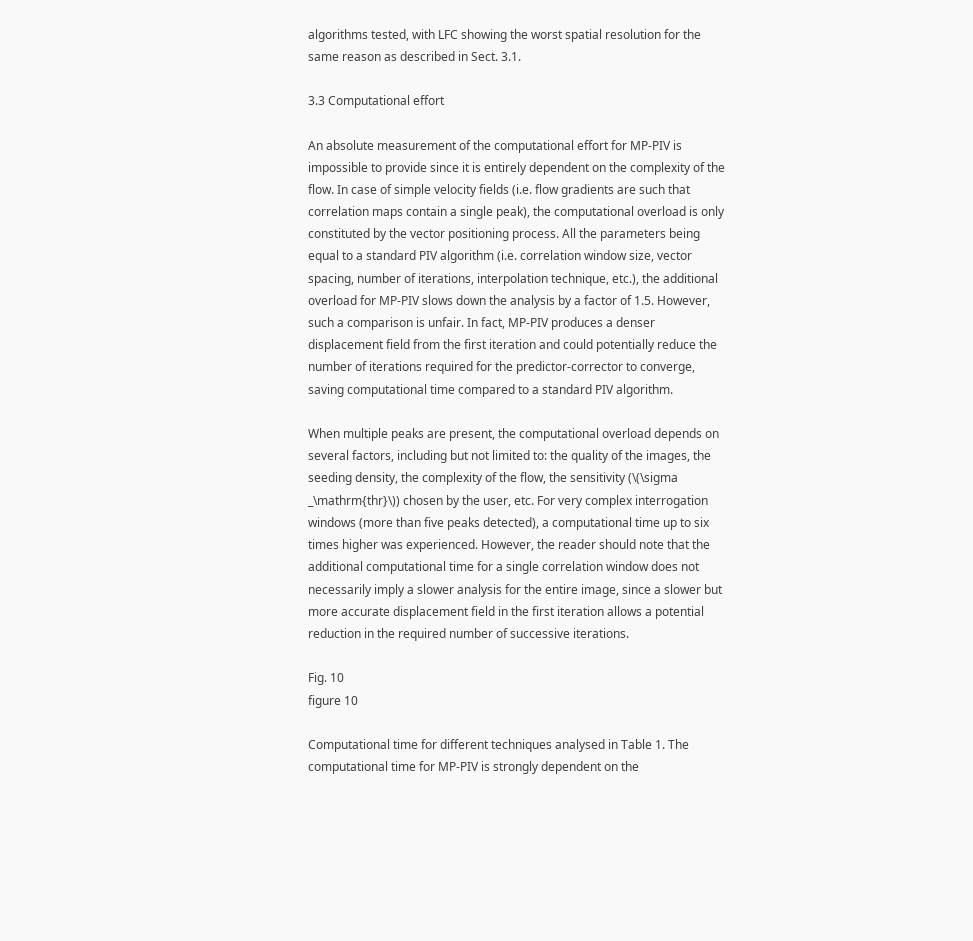algorithms tested, with LFC showing the worst spatial resolution for the same reason as described in Sect. 3.1.

3.3 Computational effort

An absolute measurement of the computational effort for MP-PIV is impossible to provide since it is entirely dependent on the complexity of the flow. In case of simple velocity fields (i.e. flow gradients are such that correlation maps contain a single peak), the computational overload is only constituted by the vector positioning process. All the parameters being equal to a standard PIV algorithm (i.e. correlation window size, vector spacing, number of iterations, interpolation technique, etc.), the additional overload for MP-PIV slows down the analysis by a factor of 1.5. However, such a comparison is unfair. In fact, MP-PIV produces a denser displacement field from the first iteration and could potentially reduce the number of iterations required for the predictor-corrector to converge, saving computational time compared to a standard PIV algorithm.

When multiple peaks are present, the computational overload depends on several factors, including but not limited to: the quality of the images, the seeding density, the complexity of the flow, the sensitivity (\(\sigma _\mathrm{thr}\)) chosen by the user, etc. For very complex interrogation windows (more than five peaks detected), a computational time up to six times higher was experienced. However, the reader should note that the additional computational time for a single correlation window does not necessarily imply a slower analysis for the entire image, since a slower but more accurate displacement field in the first iteration allows a potential reduction in the required number of successive iterations.

Fig. 10
figure 10

Computational time for different techniques analysed in Table 1. The computational time for MP-PIV is strongly dependent on the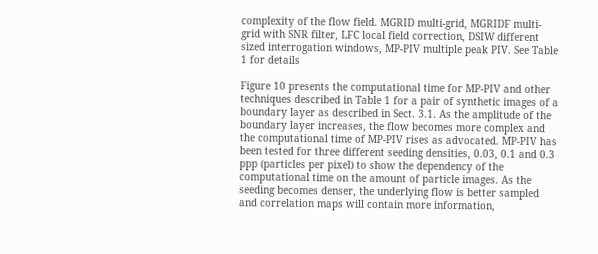complexity of the flow field. MGRID multi-grid, MGRIDF multi-grid with SNR filter, LFC local field correction, DSIW different sized interrogation windows, MP-PIV multiple peak PIV. See Table 1 for details

Figure 10 presents the computational time for MP-PIV and other techniques described in Table 1 for a pair of synthetic images of a boundary layer as described in Sect. 3.1. As the amplitude of the boundary layer increases, the flow becomes more complex and the computational time of MP-PIV rises as advocated. MP-PIV has been tested for three different seeding densities, 0.03, 0.1 and 0.3 ppp (particles per pixel) to show the dependency of the computational time on the amount of particle images. As the seeding becomes denser, the underlying flow is better sampled and correlation maps will contain more information,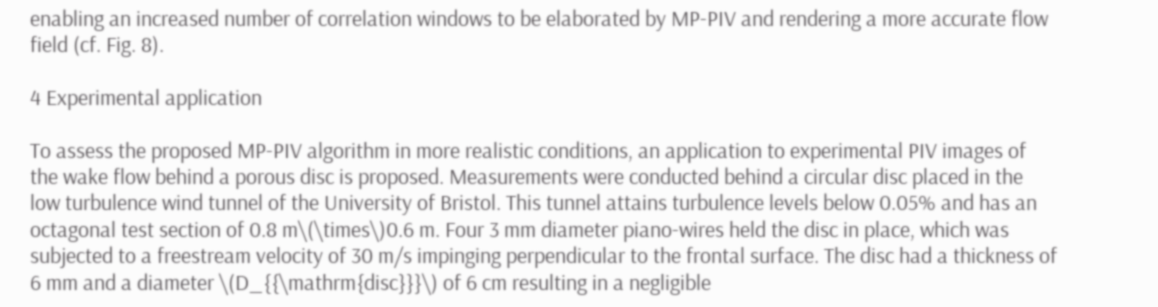enabling an increased number of correlation windows to be elaborated by MP-PIV and rendering a more accurate flow field (cf. Fig. 8).

4 Experimental application

To assess the proposed MP-PIV algorithm in more realistic conditions, an application to experimental PIV images of the wake flow behind a porous disc is proposed. Measurements were conducted behind a circular disc placed in the low turbulence wind tunnel of the University of Bristol. This tunnel attains turbulence levels below 0.05% and has an octagonal test section of 0.8 m\(\times\)0.6 m. Four 3 mm diameter piano-wires held the disc in place, which was subjected to a freestream velocity of 30 m/s impinging perpendicular to the frontal surface. The disc had a thickness of 6 mm and a diameter \(D_{{\mathrm{disc}}}\) of 6 cm resulting in a negligible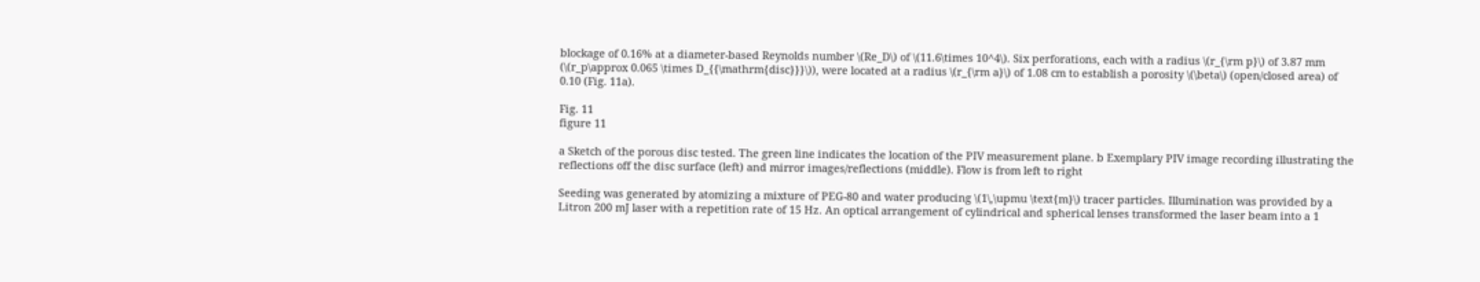blockage of 0.16% at a diameter-based Reynolds number \(Re_D\) of \(11.6\times 10^4\). Six perforations, each with a radius \(r_{\rm p}\) of 3.87 mm (\(r_p\approx 0.065 \times D_{{\mathrm{disc}}}\)), were located at a radius \(r_{\rm a}\) of 1.08 cm to establish a porosity \(\beta\) (open/closed area) of 0.10 (Fig. 11a).

Fig. 11
figure 11

a Sketch of the porous disc tested. The green line indicates the location of the PIV measurement plane. b Exemplary PIV image recording illustrating the reflections off the disc surface (left) and mirror images/reflections (middle). Flow is from left to right

Seeding was generated by atomizing a mixture of PEG-80 and water producing \(1\,\upmu \text{m}\) tracer particles. Illumination was provided by a Litron 200 mJ laser with a repetition rate of 15 Hz. An optical arrangement of cylindrical and spherical lenses transformed the laser beam into a 1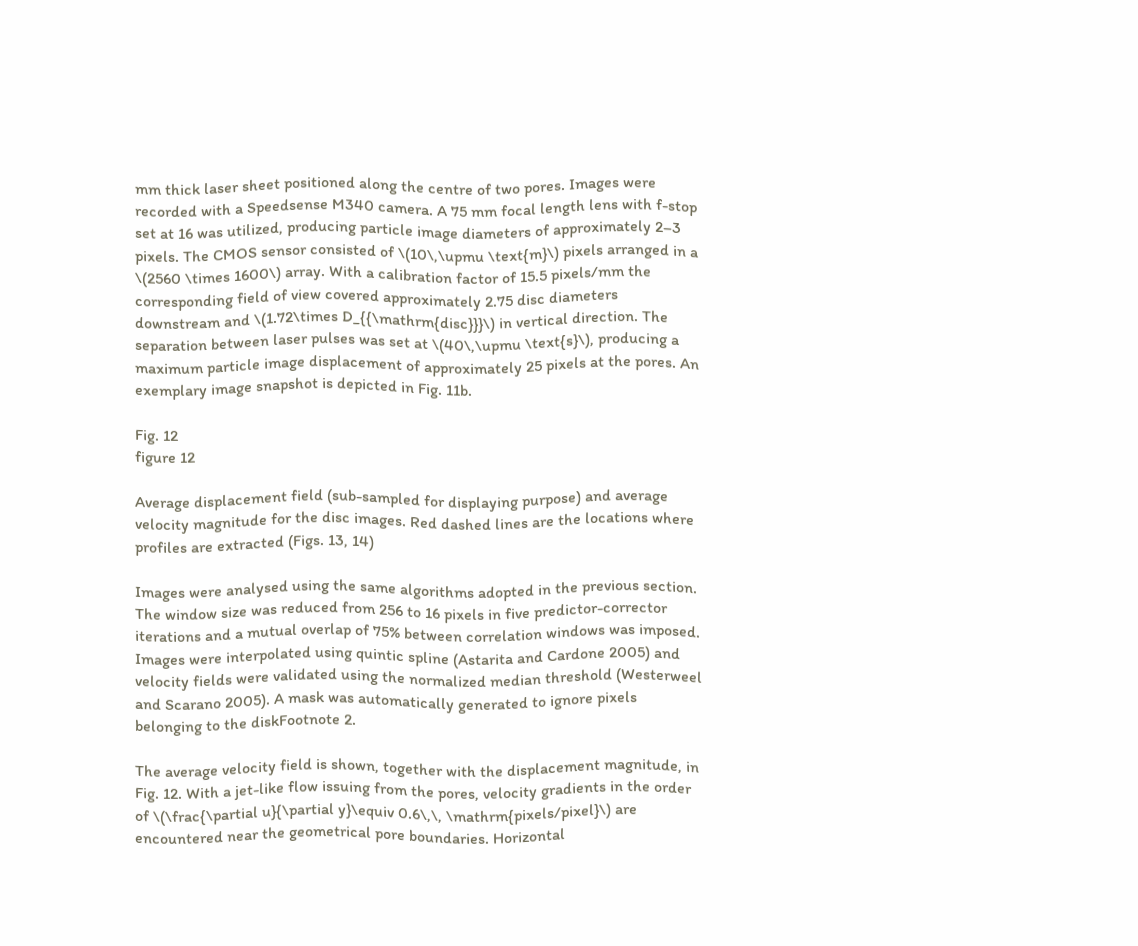mm thick laser sheet positioned along the centre of two pores. Images were recorded with a Speedsense M340 camera. A 75 mm focal length lens with f-stop set at 16 was utilized, producing particle image diameters of approximately 2–3 pixels. The CMOS sensor consisted of \(10\,\upmu \text{m}\) pixels arranged in a \(2560 \times 1600\) array. With a calibration factor of 15.5 pixels/mm the corresponding field of view covered approximately 2.75 disc diameters downstream and \(1.72\times D_{{\mathrm{disc}}}\) in vertical direction. The separation between laser pulses was set at \(40\,\upmu \text{s}\), producing a maximum particle image displacement of approximately 25 pixels at the pores. An exemplary image snapshot is depicted in Fig. 11b.

Fig. 12
figure 12

Average displacement field (sub-sampled for displaying purpose) and average velocity magnitude for the disc images. Red dashed lines are the locations where profiles are extracted (Figs. 13, 14)

Images were analysed using the same algorithms adopted in the previous section. The window size was reduced from 256 to 16 pixels in five predictor-corrector iterations and a mutual overlap of 75% between correlation windows was imposed. Images were interpolated using quintic spline (Astarita and Cardone 2005) and velocity fields were validated using the normalized median threshold (Westerweel and Scarano 2005). A mask was automatically generated to ignore pixels belonging to the diskFootnote 2.

The average velocity field is shown, together with the displacement magnitude, in Fig. 12. With a jet-like flow issuing from the pores, velocity gradients in the order of \(\frac{\partial u}{\partial y}\equiv 0.6\,\, \mathrm{pixels/pixel}\) are encountered near the geometrical pore boundaries. Horizontal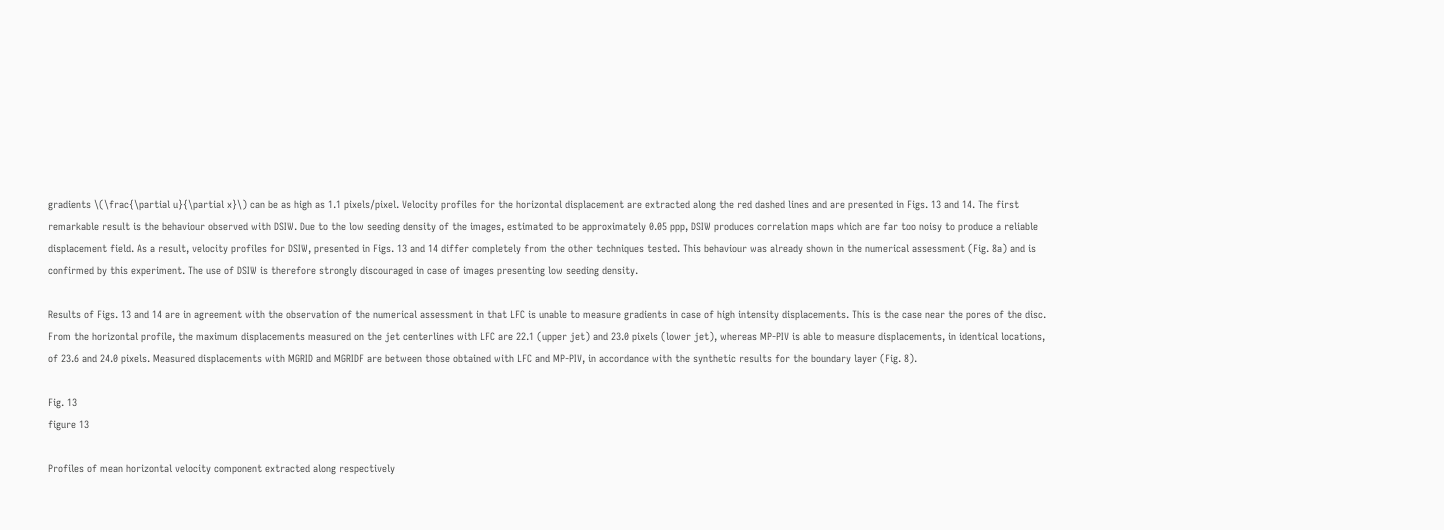gradients \(\frac{\partial u}{\partial x}\) can be as high as 1.1 pixels/pixel. Velocity profiles for the horizontal displacement are extracted along the red dashed lines and are presented in Figs. 13 and 14. The first remarkable result is the behaviour observed with DSIW. Due to the low seeding density of the images, estimated to be approximately 0.05 ppp, DSIW produces correlation maps which are far too noisy to produce a reliable displacement field. As a result, velocity profiles for DSIW, presented in Figs. 13 and 14 differ completely from the other techniques tested. This behaviour was already shown in the numerical assessment (Fig. 8a) and is confirmed by this experiment. The use of DSIW is therefore strongly discouraged in case of images presenting low seeding density.

Results of Figs. 13 and 14 are in agreement with the observation of the numerical assessment in that LFC is unable to measure gradients in case of high intensity displacements. This is the case near the pores of the disc. From the horizontal profile, the maximum displacements measured on the jet centerlines with LFC are 22.1 (upper jet) and 23.0 pixels (lower jet), whereas MP-PIV is able to measure displacements, in identical locations, of 23.6 and 24.0 pixels. Measured displacements with MGRID and MGRIDF are between those obtained with LFC and MP-PIV, in accordance with the synthetic results for the boundary layer (Fig. 8).

Fig. 13
figure 13

Profiles of mean horizontal velocity component extracted along respectively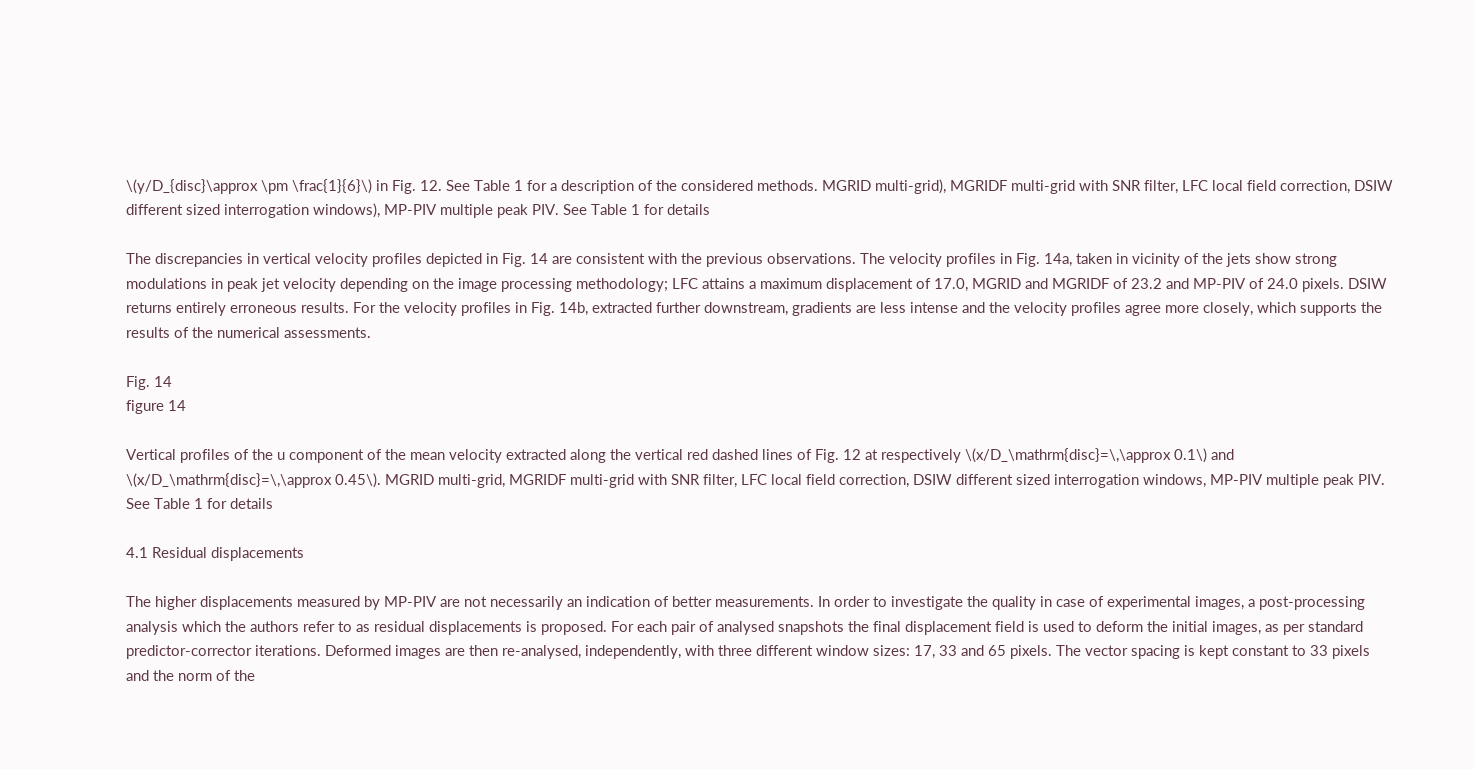\(y/D_{disc}\approx \pm \frac{1}{6}\) in Fig. 12. See Table 1 for a description of the considered methods. MGRID multi-grid), MGRIDF multi-grid with SNR filter, LFC local field correction, DSIW different sized interrogation windows), MP-PIV multiple peak PIV. See Table 1 for details

The discrepancies in vertical velocity profiles depicted in Fig. 14 are consistent with the previous observations. The velocity profiles in Fig. 14a, taken in vicinity of the jets show strong modulations in peak jet velocity depending on the image processing methodology; LFC attains a maximum displacement of 17.0, MGRID and MGRIDF of 23.2 and MP-PIV of 24.0 pixels. DSIW returns entirely erroneous results. For the velocity profiles in Fig. 14b, extracted further downstream, gradients are less intense and the velocity profiles agree more closely, which supports the results of the numerical assessments.

Fig. 14
figure 14

Vertical profiles of the u component of the mean velocity extracted along the vertical red dashed lines of Fig. 12 at respectively \(x/D_\mathrm{disc}=\,\approx 0.1\) and \(x/D_\mathrm{disc}=\,\approx 0.45\). MGRID multi-grid, MGRIDF multi-grid with SNR filter, LFC local field correction, DSIW different sized interrogation windows, MP-PIV multiple peak PIV. See Table 1 for details

4.1 Residual displacements

The higher displacements measured by MP-PIV are not necessarily an indication of better measurements. In order to investigate the quality in case of experimental images, a post-processing analysis which the authors refer to as residual displacements is proposed. For each pair of analysed snapshots the final displacement field is used to deform the initial images, as per standard predictor-corrector iterations. Deformed images are then re-analysed, independently, with three different window sizes: 17, 33 and 65 pixels. The vector spacing is kept constant to 33 pixels and the norm of the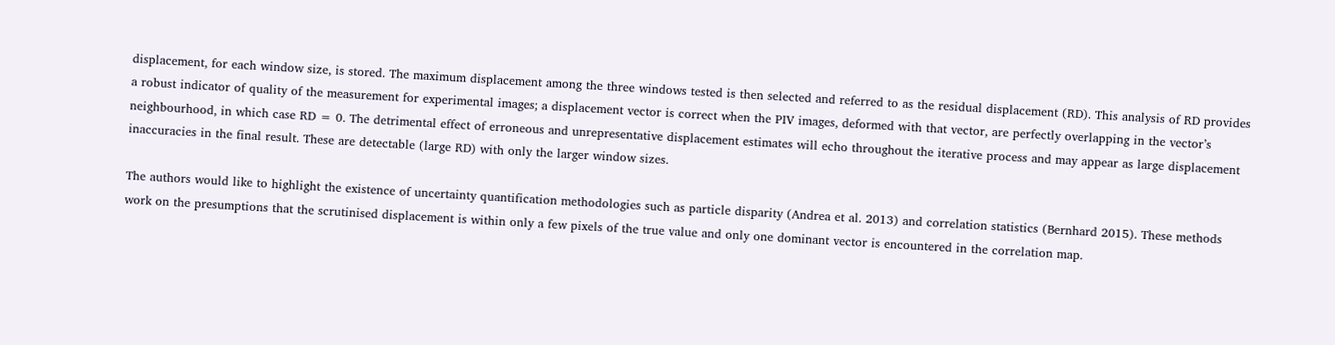displacement, for each window size, is stored. The maximum displacement among the three windows tested is then selected and referred to as the residual displacement (RD). This analysis of RD provides a robust indicator of quality of the measurement for experimental images; a displacement vector is correct when the PIV images, deformed with that vector, are perfectly overlapping in the vector’s neighbourhood, in which case RD = 0. The detrimental effect of erroneous and unrepresentative displacement estimates will echo throughout the iterative process and may appear as large displacement inaccuracies in the final result. These are detectable (large RD) with only the larger window sizes.

The authors would like to highlight the existence of uncertainty quantification methodologies such as particle disparity (Andrea et al. 2013) and correlation statistics (Bernhard 2015). These methods work on the presumptions that the scrutinised displacement is within only a few pixels of the true value and only one dominant vector is encountered in the correlation map.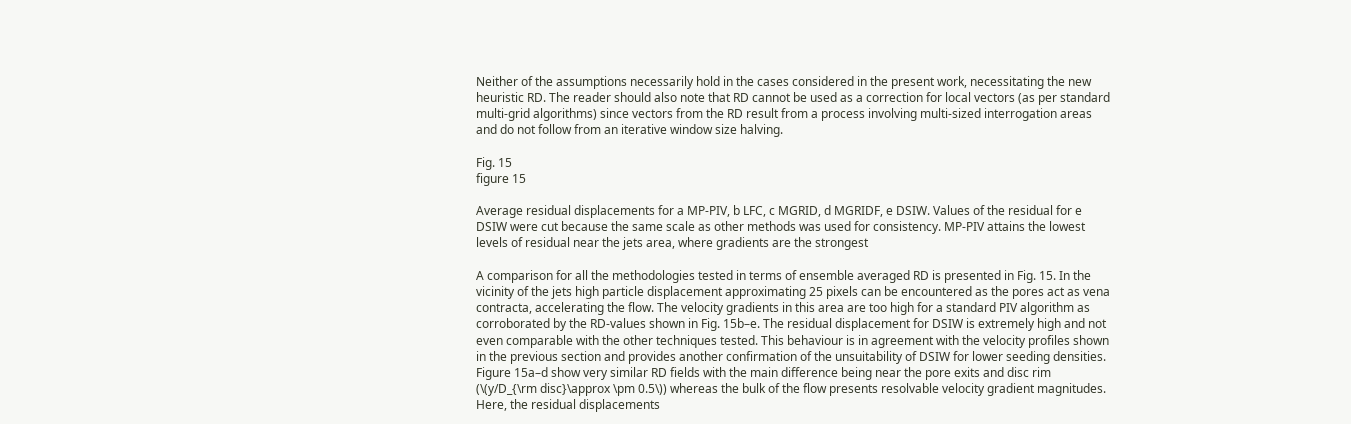Neither of the assumptions necessarily hold in the cases considered in the present work, necessitating the new heuristic RD. The reader should also note that RD cannot be used as a correction for local vectors (as per standard multi-grid algorithms) since vectors from the RD result from a process involving multi-sized interrogation areas and do not follow from an iterative window size halving.

Fig. 15
figure 15

Average residual displacements for a MP-PIV, b LFC, c MGRID, d MGRIDF, e DSIW. Values of the residual for e DSIW were cut because the same scale as other methods was used for consistency. MP-PIV attains the lowest levels of residual near the jets area, where gradients are the strongest

A comparison for all the methodologies tested in terms of ensemble averaged RD is presented in Fig. 15. In the vicinity of the jets high particle displacement approximating 25 pixels can be encountered as the pores act as vena contracta, accelerating the flow. The velocity gradients in this area are too high for a standard PIV algorithm as corroborated by the RD-values shown in Fig. 15b–e. The residual displacement for DSIW is extremely high and not even comparable with the other techniques tested. This behaviour is in agreement with the velocity profiles shown in the previous section and provides another confirmation of the unsuitability of DSIW for lower seeding densities. Figure 15a–d show very similar RD fields with the main difference being near the pore exits and disc rim (\(y/D_{\rm disc}\approx \pm 0.5\)) whereas the bulk of the flow presents resolvable velocity gradient magnitudes. Here, the residual displacements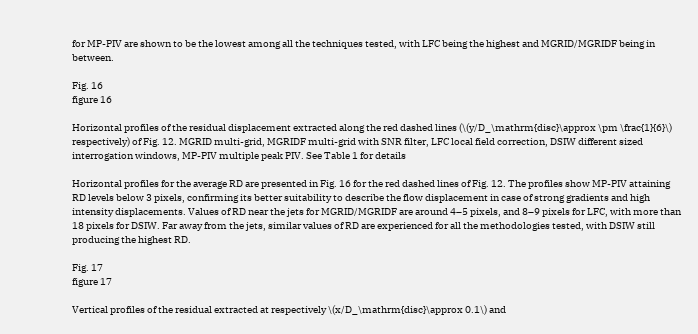for MP-PIV are shown to be the lowest among all the techniques tested, with LFC being the highest and MGRID/MGRIDF being in between.

Fig. 16
figure 16

Horizontal profiles of the residual displacement extracted along the red dashed lines (\(y/D_\mathrm{disc}\approx \pm \frac{1}{6}\) respectively) of Fig. 12. MGRID multi-grid, MGRIDF multi-grid with SNR filter, LFC local field correction, DSIW different sized interrogation windows, MP-PIV multiple peak PIV. See Table 1 for details

Horizontal profiles for the average RD are presented in Fig. 16 for the red dashed lines of Fig. 12. The profiles show MP-PIV attaining RD levels below 3 pixels, confirming its better suitability to describe the flow displacement in case of strong gradients and high intensity displacements. Values of RD near the jets for MGRID/MGRIDF are around 4–5 pixels, and 8–9 pixels for LFC, with more than 18 pixels for DSIW. Far away from the jets, similar values of RD are experienced for all the methodologies tested, with DSIW still producing the highest RD.

Fig. 17
figure 17

Vertical profiles of the residual extracted at respectively \(x/D_\mathrm{disc}\approx 0.1\) and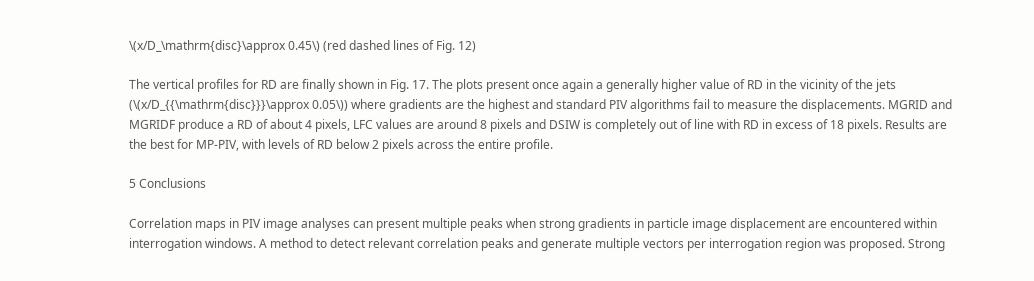\(x/D_\mathrm{disc}\approx 0.45\) (red dashed lines of Fig. 12)

The vertical profiles for RD are finally shown in Fig. 17. The plots present once again a generally higher value of RD in the vicinity of the jets (\(x/D_{{\mathrm{disc}}}\approx 0.05\)) where gradients are the highest and standard PIV algorithms fail to measure the displacements. MGRID and MGRIDF produce a RD of about 4 pixels, LFC values are around 8 pixels and DSIW is completely out of line with RD in excess of 18 pixels. Results are the best for MP-PIV, with levels of RD below 2 pixels across the entire profile.

5 Conclusions

Correlation maps in PIV image analyses can present multiple peaks when strong gradients in particle image displacement are encountered within interrogation windows. A method to detect relevant correlation peaks and generate multiple vectors per interrogation region was proposed. Strong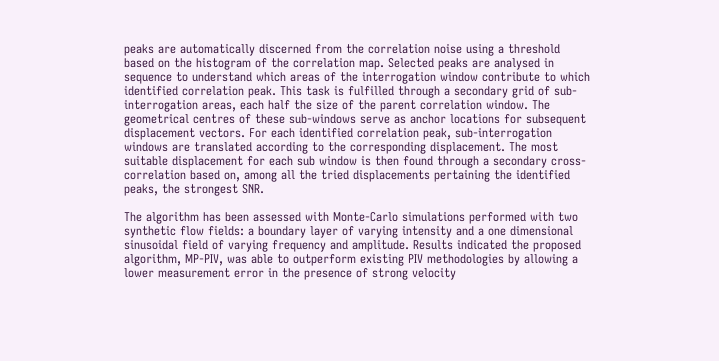peaks are automatically discerned from the correlation noise using a threshold based on the histogram of the correlation map. Selected peaks are analysed in sequence to understand which areas of the interrogation window contribute to which identified correlation peak. This task is fulfilled through a secondary grid of sub-interrogation areas, each half the size of the parent correlation window. The geometrical centres of these sub-windows serve as anchor locations for subsequent displacement vectors. For each identified correlation peak, sub-interrogation windows are translated according to the corresponding displacement. The most suitable displacement for each sub window is then found through a secondary cross-correlation based on, among all the tried displacements pertaining the identified peaks, the strongest SNR.

The algorithm has been assessed with Monte-Carlo simulations performed with two synthetic flow fields: a boundary layer of varying intensity and a one dimensional sinusoidal field of varying frequency and amplitude. Results indicated the proposed algorithm, MP-PIV, was able to outperform existing PIV methodologies by allowing a lower measurement error in the presence of strong velocity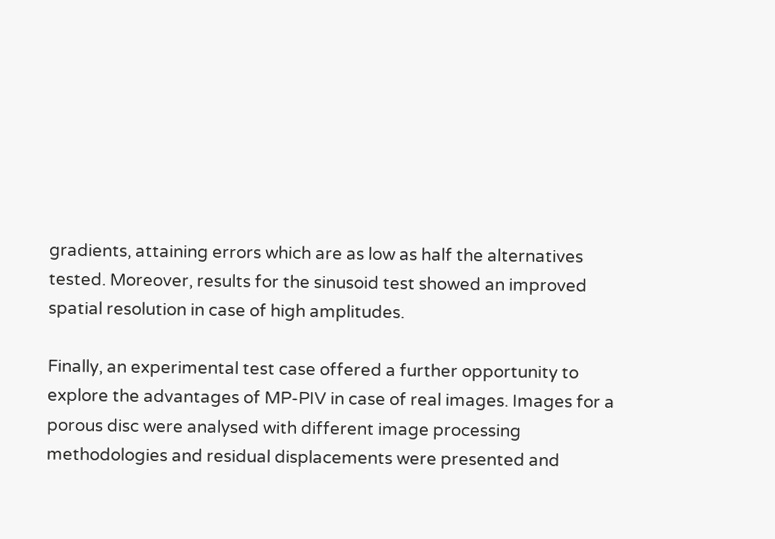gradients, attaining errors which are as low as half the alternatives tested. Moreover, results for the sinusoid test showed an improved spatial resolution in case of high amplitudes.

Finally, an experimental test case offered a further opportunity to explore the advantages of MP-PIV in case of real images. Images for a porous disc were analysed with different image processing methodologies and residual displacements were presented and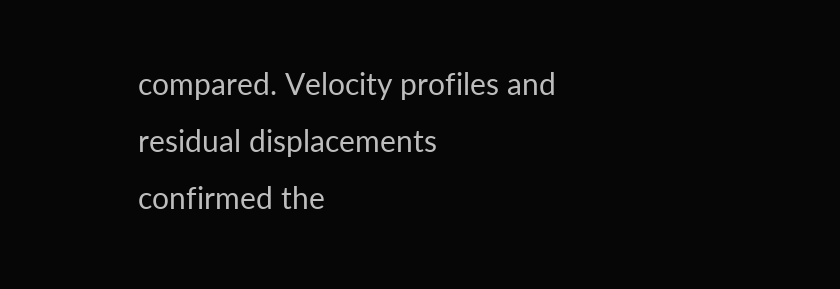compared. Velocity profiles and residual displacements confirmed the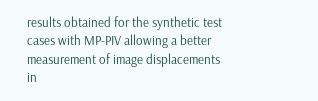results obtained for the synthetic test cases with MP-PIV allowing a better measurement of image displacements in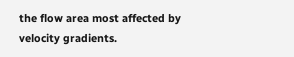the flow area most affected by velocity gradients.